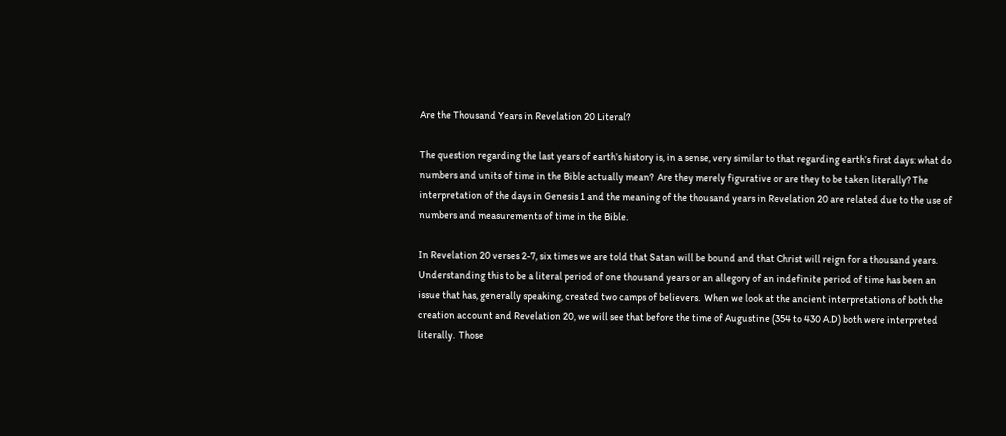Are the Thousand Years in Revelation 20 Literal?

The question regarding the last years of earth’s history is, in a sense, very similar to that regarding earth’s first days: what do numbers and units of time in the Bible actually mean?  Are they merely figurative or are they to be taken literally? The interpretation of the days in Genesis 1 and the meaning of the thousand years in Revelation 20 are related due to the use of numbers and measurements of time in the Bible.

In Revelation 20 verses 2-7, six times we are told that Satan will be bound and that Christ will reign for a thousand years.  Understanding this to be a literal period of one thousand years or an allegory of an indefinite period of time has been an issue that has, generally speaking, created two camps of believers.  When we look at the ancient interpretations of both the creation account and Revelation 20, we will see that before the time of Augustine (354 to 430 A.D) both were interpreted literally.  Those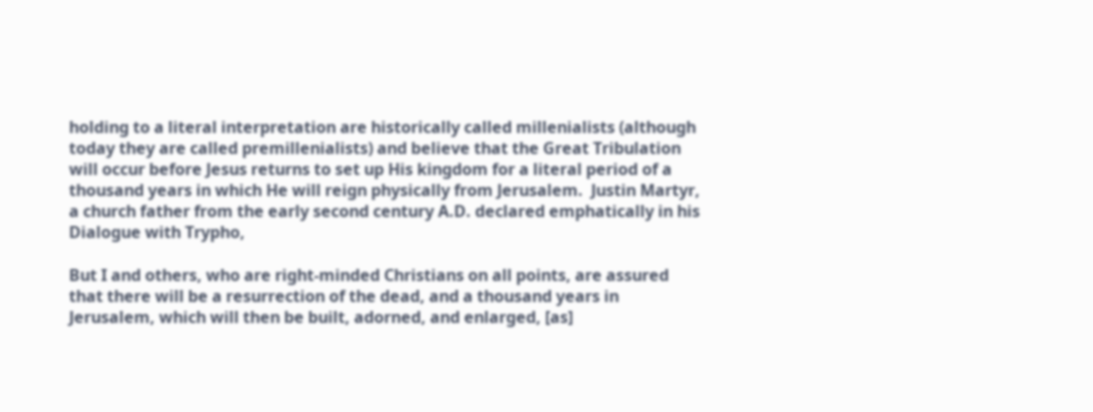holding to a literal interpretation are historically called millenialists (although today they are called premillenialists) and believe that the Great Tribulation will occur before Jesus returns to set up His kingdom for a literal period of a thousand years in which He will reign physically from Jerusalem.  Justin Martyr, a church father from the early second century A.D. declared emphatically in his Dialogue with Trypho,

But I and others, who are right-minded Christians on all points, are assured that there will be a resurrection of the dead, and a thousand years in Jerusalem, which will then be built, adorned, and enlarged, [as]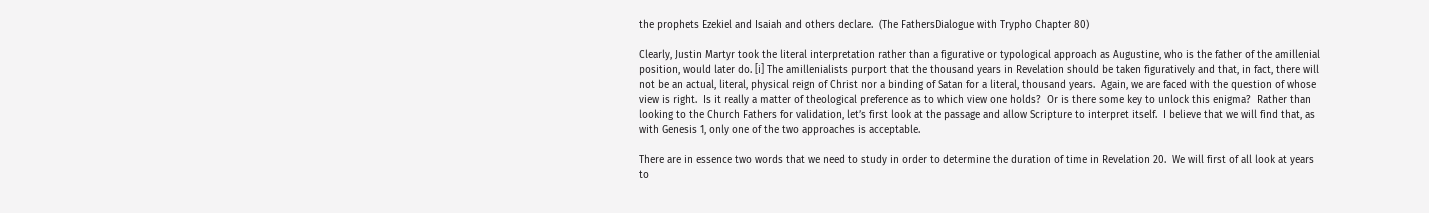the prophets Ezekiel and Isaiah and others declare.  (The FathersDialogue with Trypho Chapter 80)

Clearly, Justin Martyr took the literal interpretation rather than a figurative or typological approach as Augustine, who is the father of the amillenial position, would later do. [i] The amillenialists purport that the thousand years in Revelation should be taken figuratively and that, in fact, there will not be an actual, literal, physical reign of Christ nor a binding of Satan for a literal, thousand years.  Again, we are faced with the question of whose view is right.  Is it really a matter of theological preference as to which view one holds?  Or is there some key to unlock this enigma?  Rather than looking to the Church Fathers for validation, let’s first look at the passage and allow Scripture to interpret itself.  I believe that we will find that, as with Genesis 1, only one of the two approaches is acceptable.

There are in essence two words that we need to study in order to determine the duration of time in Revelation 20.  We will first of all look at years to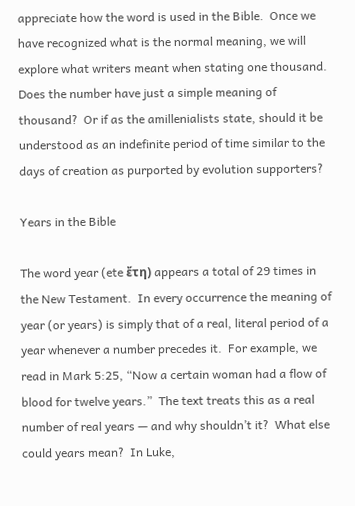appreciate how the word is used in the Bible.  Once we have recognized what is the normal meaning, we will explore what writers meant when stating one thousand.  Does the number have just a simple meaning of thousand?  Or if as the amillenialists state, should it be understood as an indefinite period of time similar to the days of creation as purported by evolution supporters?

Years in the Bible

The word year (ete ἔτη) appears a total of 29 times in the New Testament.  In every occurrence the meaning of year (or years) is simply that of a real, literal period of a year whenever a number precedes it.  For example, we read in Mark 5:25, “Now a certain woman had a flow of blood for twelve years.”  The text treats this as a real number of real years — and why shouldn’t it?  What else could years mean?  In Luke,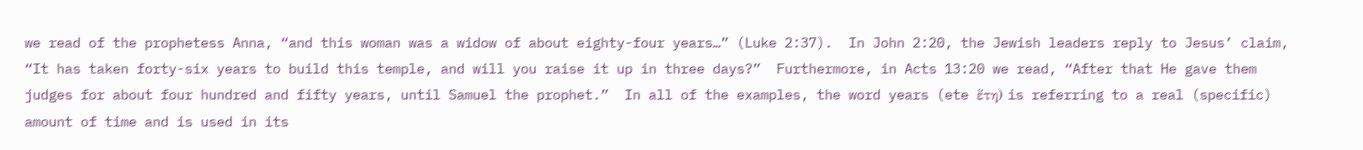we read of the prophetess Anna, “and this woman was a widow of about eighty-four years…” (Luke 2:37).  In John 2:20, the Jewish leaders reply to Jesus’ claim, “It has taken forty-six years to build this temple, and will you raise it up in three days?”  Furthermore, in Acts 13:20 we read, “After that He gave them judges for about four hundred and fifty years, until Samuel the prophet.”  In all of the examples, the word years (ete ἔτη) is referring to a real (specific) amount of time and is used in its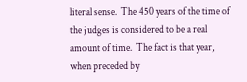literal sense.  The 450 years of the time of the judges is considered to be a real amount of time.  The fact is that year, when preceded by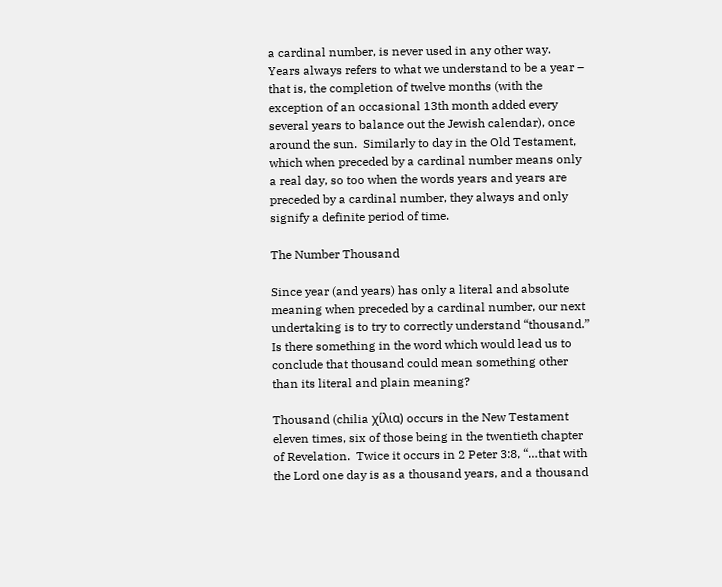a cardinal number, is never used in any other way.  Years always refers to what we understand to be a year – that is, the completion of twelve months (with the exception of an occasional 13th month added every several years to balance out the Jewish calendar), once around the sun.  Similarly to day in the Old Testament, which when preceded by a cardinal number means only a real day, so too when the words years and years are preceded by a cardinal number, they always and only signify a definite period of time.

The Number Thousand

Since year (and years) has only a literal and absolute meaning when preceded by a cardinal number, our next undertaking is to try to correctly understand “thousand.”  Is there something in the word which would lead us to conclude that thousand could mean something other than its literal and plain meaning?

Thousand (chilia χίλια) occurs in the New Testament eleven times, six of those being in the twentieth chapter of Revelation.  Twice it occurs in 2 Peter 3:8, “…that with the Lord one day is as a thousand years, and a thousand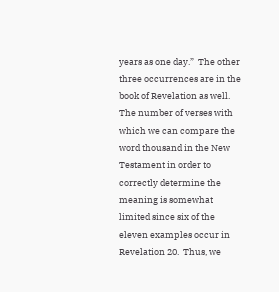years as one day.”  The other three occurrences are in the book of Revelation as well.  The number of verses with which we can compare the word thousand in the New Testament in order to correctly determine the meaning is somewhat limited since six of the eleven examples occur in Revelation 20.  Thus, we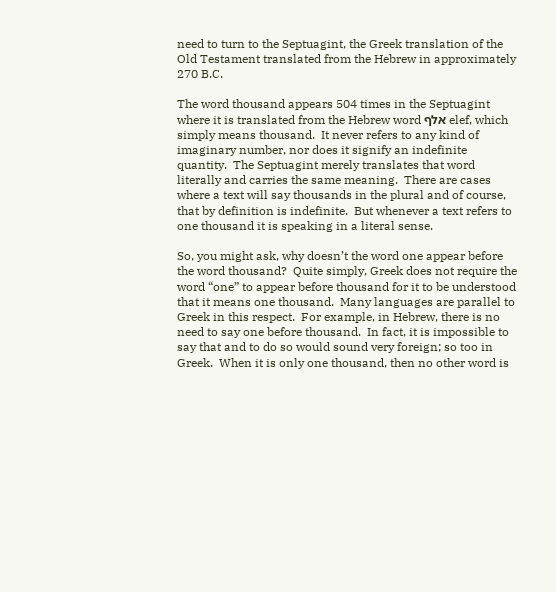need to turn to the Septuagint, the Greek translation of the Old Testament translated from the Hebrew in approximately 270 B.C.

The word thousand appears 504 times in the Septuagint where it is translated from the Hebrew word אלף elef, which simply means thousand.  It never refers to any kind of imaginary number, nor does it signify an indefinite quantity.  The Septuagint merely translates that word literally and carries the same meaning.  There are cases where a text will say thousands in the plural and of course, that by definition is indefinite.  But whenever a text refers to one thousand it is speaking in a literal sense.

So, you might ask, why doesn’t the word one appear before the word thousand?  Quite simply, Greek does not require the word “one” to appear before thousand for it to be understood that it means one thousand.  Many languages are parallel to Greek in this respect.  For example, in Hebrew, there is no need to say one before thousand.  In fact, it is impossible to say that and to do so would sound very foreign; so too in Greek.  When it is only one thousand, then no other word is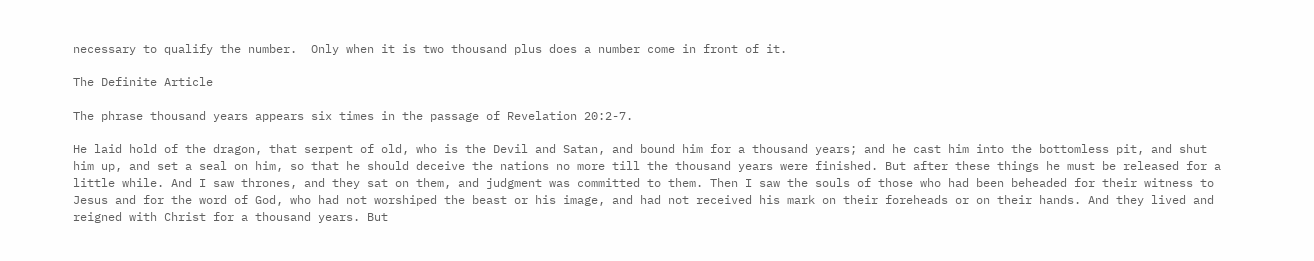necessary to qualify the number.  Only when it is two thousand plus does a number come in front of it.

The Definite Article

The phrase thousand years appears six times in the passage of Revelation 20:2-7.

He laid hold of the dragon, that serpent of old, who is the Devil and Satan, and bound him for a thousand years; and he cast him into the bottomless pit, and shut him up, and set a seal on him, so that he should deceive the nations no more till the thousand years were finished. But after these things he must be released for a little while. And I saw thrones, and they sat on them, and judgment was committed to them. Then I saw the souls of those who had been beheaded for their witness to Jesus and for the word of God, who had not worshiped the beast or his image, and had not received his mark on their foreheads or on their hands. And they lived and reigned with Christ for a thousand years. But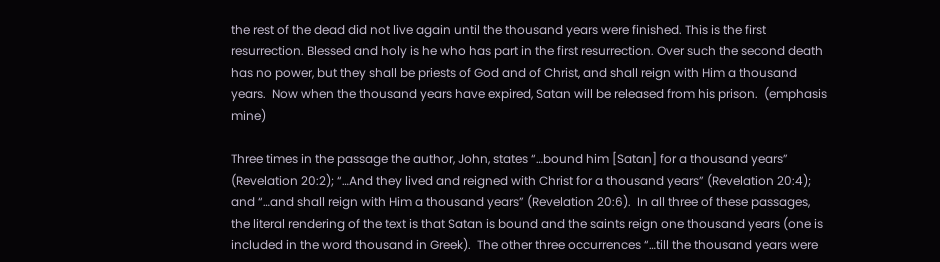the rest of the dead did not live again until the thousand years were finished. This is the first resurrection. Blessed and holy is he who has part in the first resurrection. Over such the second death has no power, but they shall be priests of God and of Christ, and shall reign with Him a thousand years.  Now when the thousand years have expired, Satan will be released from his prison.  (emphasis mine)

Three times in the passage the author, John, states “…bound him [Satan] for a thousand years” (Revelation 20:2); “…And they lived and reigned with Christ for a thousand years” (Revelation 20:4); and “…and shall reign with Him a thousand years” (Revelation 20:6).  In all three of these passages, the literal rendering of the text is that Satan is bound and the saints reign one thousand years (one is included in the word thousand in Greek).  The other three occurrences “…till the thousand years were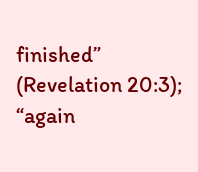finished” (Revelation 20:3); “again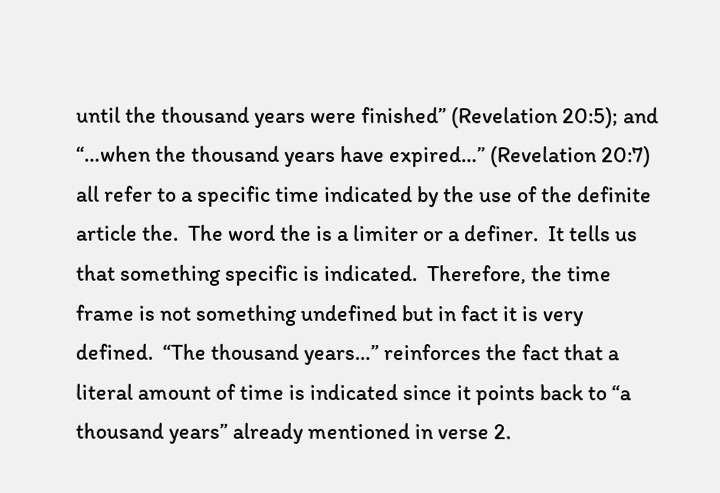until the thousand years were finished” (Revelation 20:5); and “…when the thousand years have expired…” (Revelation 20:7) all refer to a specific time indicated by the use of the definite article the.  The word the is a limiter or a definer.  It tells us that something specific is indicated.  Therefore, the time frame is not something undefined but in fact it is very defined.  “The thousand years…” reinforces the fact that a literal amount of time is indicated since it points back to “a thousand years” already mentioned in verse 2.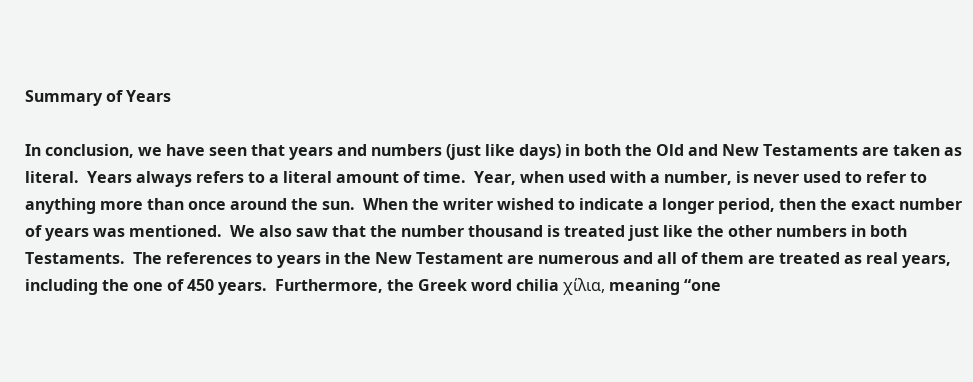Summary of Years

In conclusion, we have seen that years and numbers (just like days) in both the Old and New Testaments are taken as literal.  Years always refers to a literal amount of time.  Year, when used with a number, is never used to refer to anything more than once around the sun.  When the writer wished to indicate a longer period, then the exact number of years was mentioned.  We also saw that the number thousand is treated just like the other numbers in both Testaments.  The references to years in the New Testament are numerous and all of them are treated as real years, including the one of 450 years.  Furthermore, the Greek word chilia χίλια, meaning “one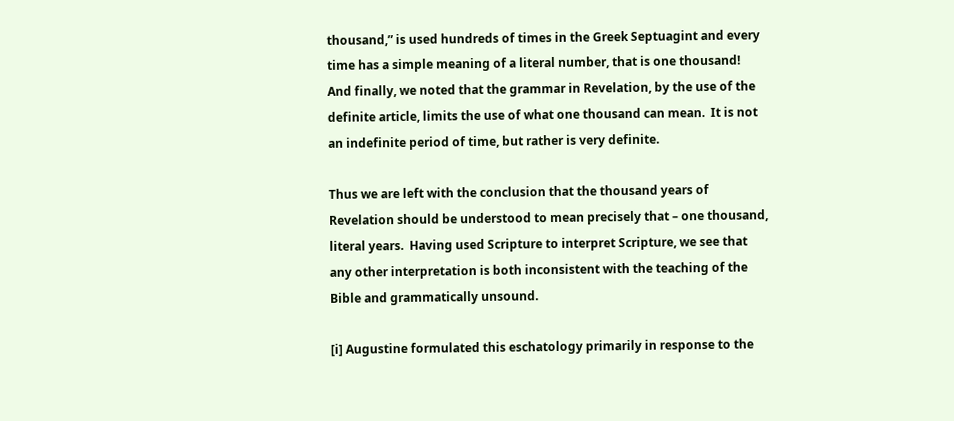thousand,” is used hundreds of times in the Greek Septuagint and every time has a simple meaning of a literal number, that is one thousand!  And finally, we noted that the grammar in Revelation, by the use of the definite article, limits the use of what one thousand can mean.  It is not an indefinite period of time, but rather is very definite.

Thus we are left with the conclusion that the thousand years of Revelation should be understood to mean precisely that – one thousand, literal years.  Having used Scripture to interpret Scripture, we see that any other interpretation is both inconsistent with the teaching of the Bible and grammatically unsound.

[i] Augustine formulated this eschatology primarily in response to the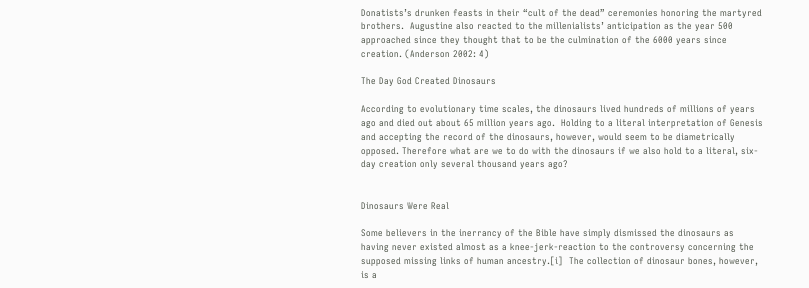Donatists’s drunken feasts in their “cult of the dead” ceremonies honoring the martyred brothers.  Augustine also reacted to the millenialists’ anticipation as the year 500 approached since they thought that to be the culmination of the 6000 years since creation. (Anderson 2002: 4)

The Day God Created Dinosaurs

According to evolutionary time scales, the dinosaurs lived hundreds of millions of years ago and died out about 65 million years ago.  Holding to a literal interpretation of Genesis and accepting the record of the dinosaurs, however, would seem to be diametrically opposed. Therefore what are we to do with the dinosaurs if we also hold to a literal, six-day creation only several thousand years ago?


Dinosaurs Were Real

Some believers in the inerrancy of the Bible have simply dismissed the dinosaurs as having never existed almost as a knee-jerk-reaction to the controversy concerning the supposed missing links of human ancestry.[i]  The collection of dinosaur bones, however, is a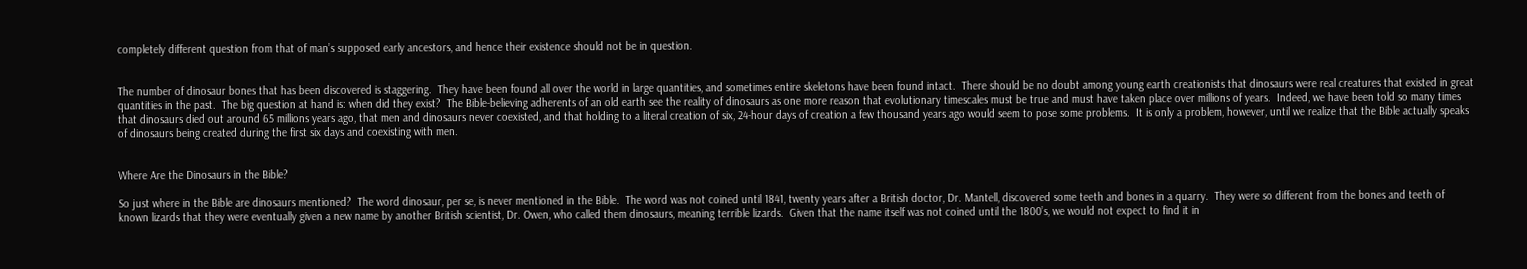completely different question from that of man’s supposed early ancestors, and hence their existence should not be in question.


The number of dinosaur bones that has been discovered is staggering.  They have been found all over the world in large quantities, and sometimes entire skeletons have been found intact.  There should be no doubt among young earth creationists that dinosaurs were real creatures that existed in great quantities in the past.  The big question at hand is: when did they exist?  The Bible-believing adherents of an old earth see the reality of dinosaurs as one more reason that evolutionary timescales must be true and must have taken place over millions of years.  Indeed, we have been told so many times that dinosaurs died out around 65 millions years ago, that men and dinosaurs never coexisted, and that holding to a literal creation of six, 24-hour days of creation a few thousand years ago would seem to pose some problems.  It is only a problem, however, until we realize that the Bible actually speaks of dinosaurs being created during the first six days and coexisting with men.


Where Are the Dinosaurs in the Bible?

So just where in the Bible are dinosaurs mentioned?  The word dinosaur, per se, is never mentioned in the Bible.  The word was not coined until 1841, twenty years after a British doctor, Dr. Mantell, discovered some teeth and bones in a quarry.  They were so different from the bones and teeth of known lizards that they were eventually given a new name by another British scientist, Dr. Owen, who called them dinosaurs, meaning terrible lizards.  Given that the name itself was not coined until the 1800’s, we would not expect to find it in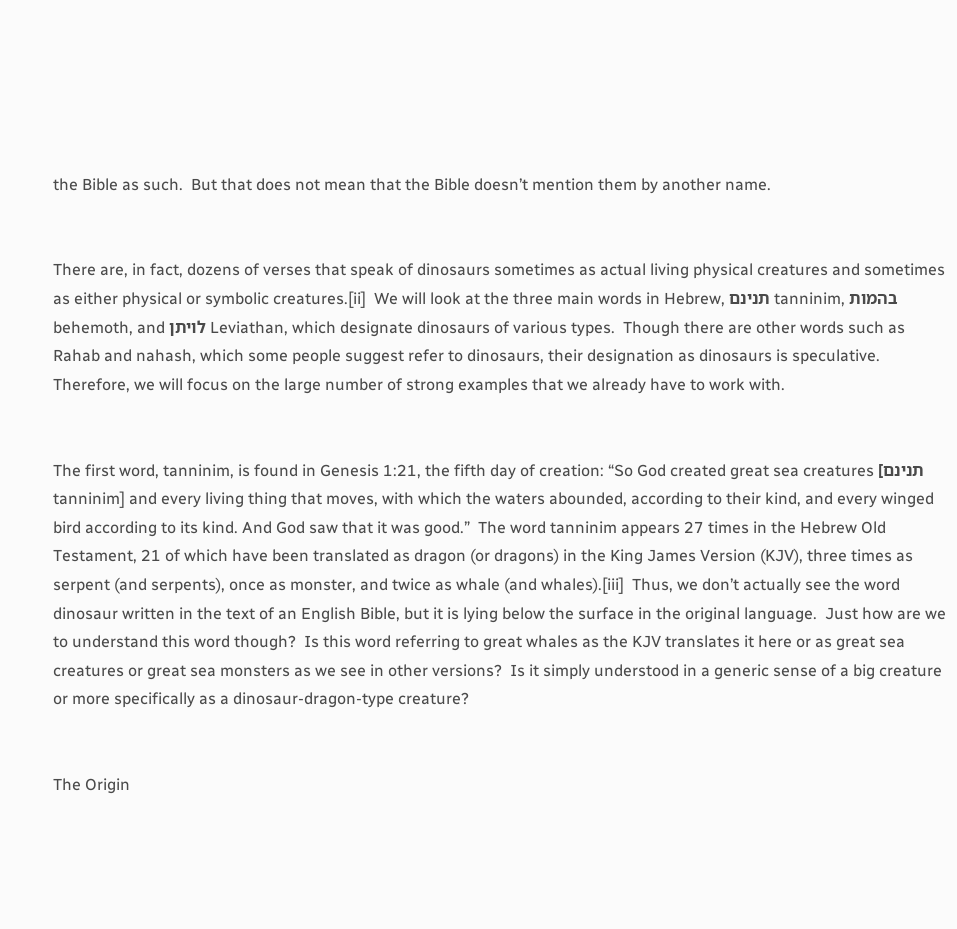the Bible as such.  But that does not mean that the Bible doesn’t mention them by another name.


There are, in fact, dozens of verses that speak of dinosaurs sometimes as actual living physical creatures and sometimes as either physical or symbolic creatures.[ii]  We will look at the three main words in Hebrew, תנינם tanninim, בהמות behemoth, and לויתן Leviathan, which designate dinosaurs of various types.  Though there are other words such as Rahab and nahash, which some people suggest refer to dinosaurs, their designation as dinosaurs is speculative.  Therefore, we will focus on the large number of strong examples that we already have to work with.


The first word, tanninim, is found in Genesis 1:21, the fifth day of creation: “So God created great sea creatures [תנינם tanninim] and every living thing that moves, with which the waters abounded, according to their kind, and every winged bird according to its kind. And God saw that it was good.”  The word tanninim appears 27 times in the Hebrew Old Testament, 21 of which have been translated as dragon (or dragons) in the King James Version (KJV), three times as serpent (and serpents), once as monster, and twice as whale (and whales).[iii]  Thus, we don’t actually see the word dinosaur written in the text of an English Bible, but it is lying below the surface in the original language.  Just how are we to understand this word though?  Is this word referring to great whales as the KJV translates it here or as great sea creatures or great sea monsters as we see in other versions?  Is it simply understood in a generic sense of a big creature or more specifically as a dinosaur-dragon-type creature?


The Origin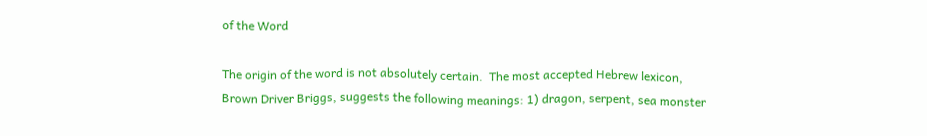of the Word

The origin of the word is not absolutely certain.  The most accepted Hebrew lexicon, Brown Driver Briggs, suggests the following meanings: 1) dragon, serpent, sea monster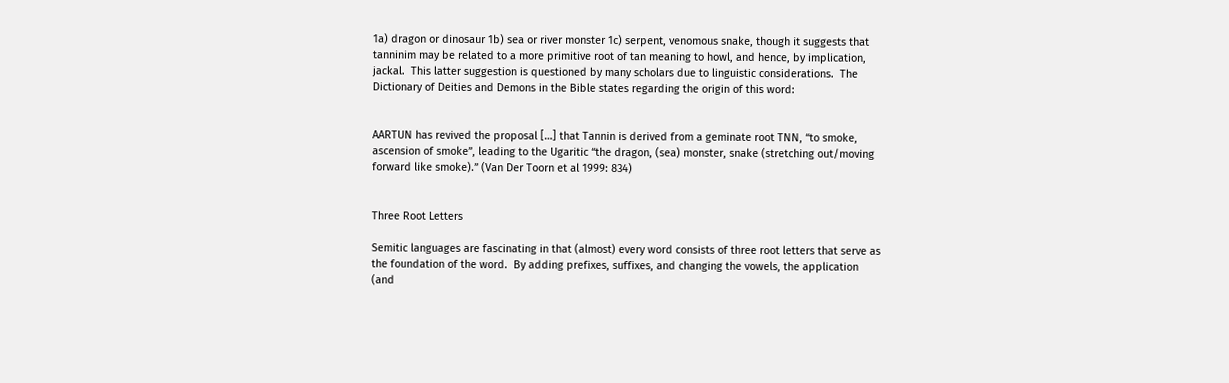1a) dragon or dinosaur 1b) sea or river monster 1c) serpent, venomous snake, though it suggests that tanninim may be related to a more primitive root of tan meaning to howl, and hence, by implication, jackal.  This latter suggestion is questioned by many scholars due to linguistic considerations.  The Dictionary of Deities and Demons in the Bible states regarding the origin of this word:


AARTUN has revived the proposal […] that Tannin is derived from a geminate root TNN, “to smoke, ascension of smoke”, leading to the Ugaritic “the dragon, (sea) monster, snake (stretching out/moving forward like smoke).” (Van Der Toorn et al 1999: 834)


Three Root Letters

Semitic languages are fascinating in that (almost) every word consists of three root letters that serve as the foundation of the word.  By adding prefixes, suffixes, and changing the vowels, the application (and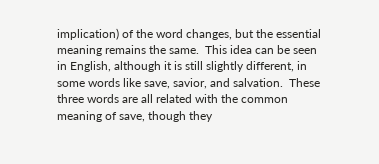implication) of the word changes, but the essential meaning remains the same.  This idea can be seen in English, although it is still slightly different, in some words like save, savior, and salvation.  These three words are all related with the common meaning of save, though they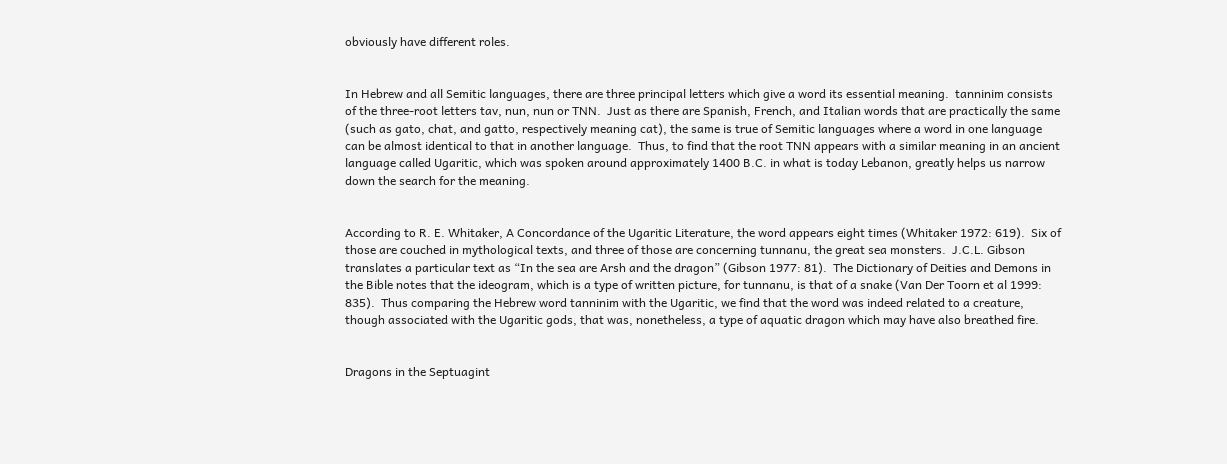obviously have different roles.


In Hebrew and all Semitic languages, there are three principal letters which give a word its essential meaning.  tanninim consists of the three-root letters tav, nun, nun or TNN.  Just as there are Spanish, French, and Italian words that are practically the same (such as gato, chat, and gatto, respectively meaning cat), the same is true of Semitic languages where a word in one language can be almost identical to that in another language.  Thus, to find that the root TNN appears with a similar meaning in an ancient language called Ugaritic, which was spoken around approximately 1400 B.C. in what is today Lebanon, greatly helps us narrow down the search for the meaning.


According to R. E. Whitaker, A Concordance of the Ugaritic Literature, the word appears eight times (Whitaker 1972: 619).  Six of those are couched in mythological texts, and three of those are concerning tunnanu, the great sea monsters.  J.C.L. Gibson translates a particular text as “In the sea are Arsh and the dragon” (Gibson 1977: 81).  The Dictionary of Deities and Demons in the Bible notes that the ideogram, which is a type of written picture, for tunnanu, is that of a snake (Van Der Toorn et al 1999: 835).  Thus comparing the Hebrew word tanninim with the Ugaritic, we find that the word was indeed related to a creature, though associated with the Ugaritic gods, that was, nonetheless, a type of aquatic dragon which may have also breathed fire.


Dragons in the Septuagint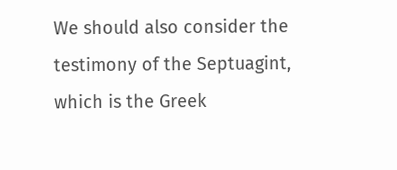We should also consider the testimony of the Septuagint, which is the Greek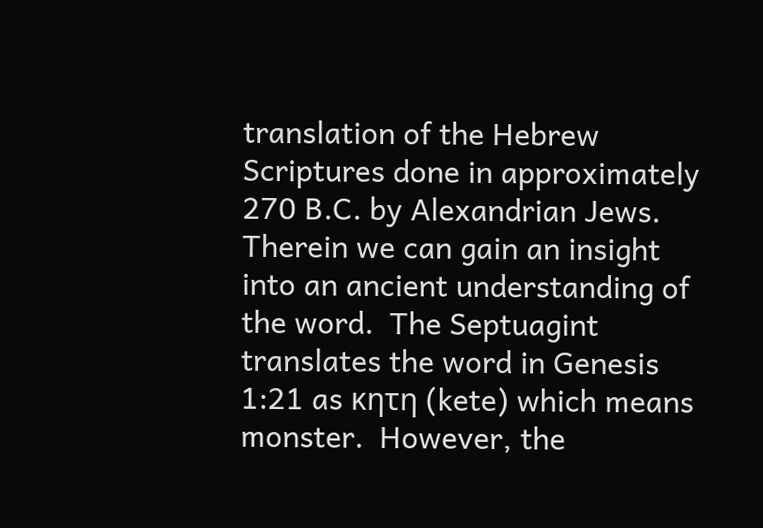translation of the Hebrew Scriptures done in approximately 270 B.C. by Alexandrian Jews.  Therein we can gain an insight into an ancient understanding of the word.  The Septuagint translates the word in Genesis 1:21 as κητη (kete) which means monster.  However, the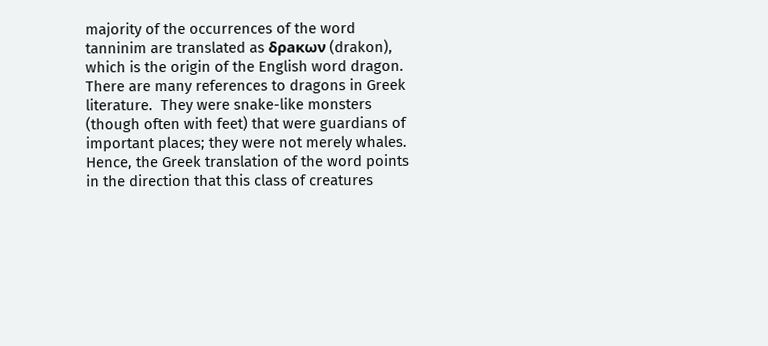majority of the occurrences of the word tanninim are translated as δρaκων (drakon), which is the origin of the English word dragon.  There are many references to dragons in Greek literature.  They were snake-like monsters (though often with feet) that were guardians of important places; they were not merely whales.  Hence, the Greek translation of the word points in the direction that this class of creatures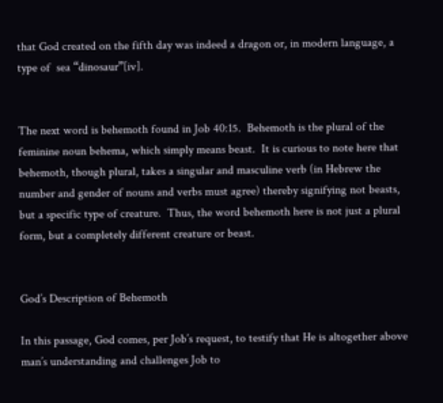that God created on the fifth day was indeed a dragon or, in modern language, a type of  sea “dinosaur”[iv].


The next word is behemoth found in Job 40:15.  Behemoth is the plural of the feminine noun behema, which simply means beast.  It is curious to note here that behemoth, though plural, takes a singular and masculine verb (in Hebrew the number and gender of nouns and verbs must agree) thereby signifying not beasts, but a specific type of creature.  Thus, the word behemoth here is not just a plural form, but a completely different creature or beast.


God’s Description of Behemoth

In this passage, God comes, per Job’s request, to testify that He is altogether above man’s understanding and challenges Job to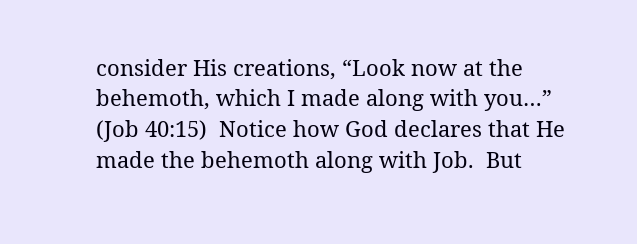consider His creations, “Look now at the behemoth, which I made along with you…” (Job 40:15)  Notice how God declares that He made the behemoth along with Job.  But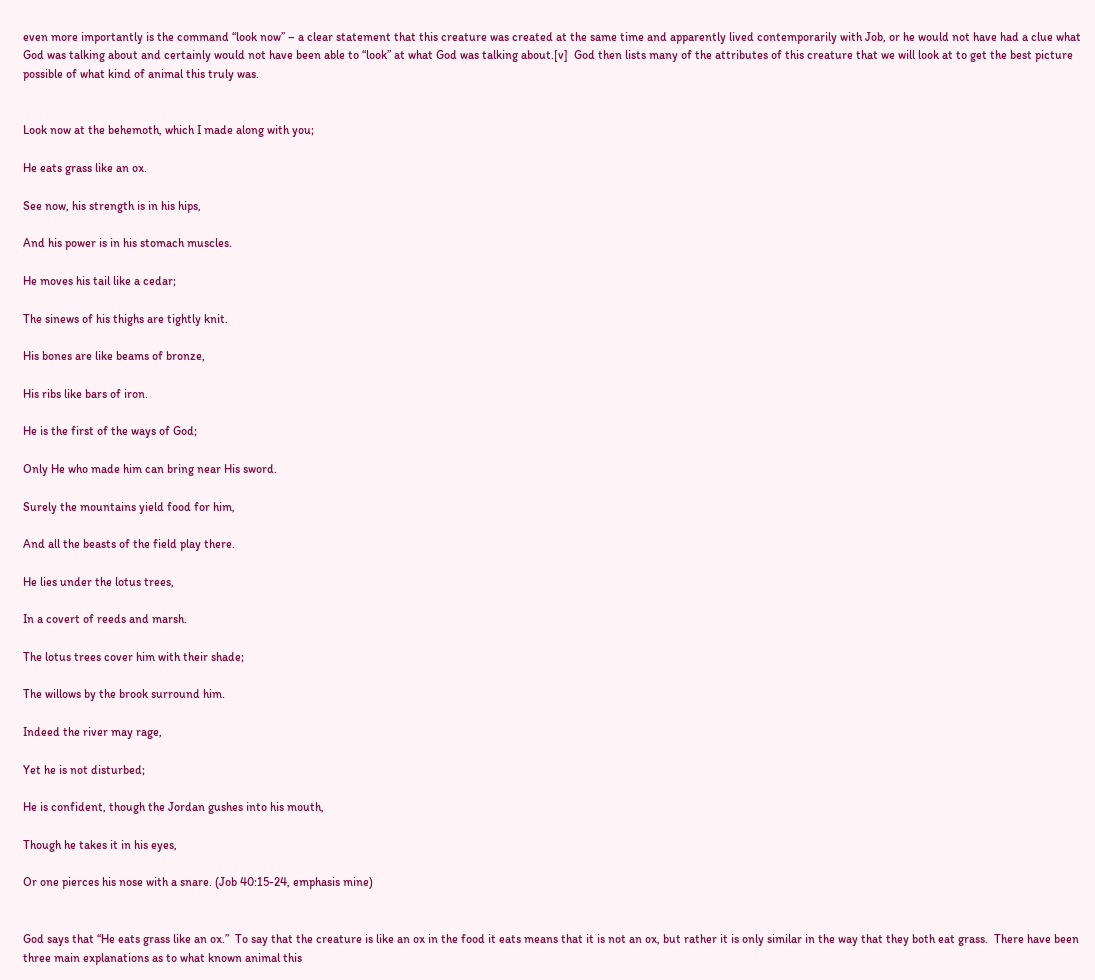even more importantly is the command “look now” – a clear statement that this creature was created at the same time and apparently lived contemporarily with Job, or he would not have had a clue what God was talking about and certainly would not have been able to “look” at what God was talking about.[v]  God then lists many of the attributes of this creature that we will look at to get the best picture possible of what kind of animal this truly was.


Look now at the behemoth, which I made along with you;

He eats grass like an ox.

See now, his strength is in his hips,

And his power is in his stomach muscles.

He moves his tail like a cedar;

The sinews of his thighs are tightly knit.

His bones are like beams of bronze,

His ribs like bars of iron.

He is the first of the ways of God;

Only He who made him can bring near His sword.

Surely the mountains yield food for him,

And all the beasts of the field play there.

He lies under the lotus trees,

In a covert of reeds and marsh.

The lotus trees cover him with their shade;

The willows by the brook surround him.

Indeed the river may rage,

Yet he is not disturbed;

He is confident, though the Jordan gushes into his mouth,

Though he takes it in his eyes,

Or one pierces his nose with a snare. (Job 40:15-24, emphasis mine)


God says that “He eats grass like an ox.”  To say that the creature is like an ox in the food it eats means that it is not an ox, but rather it is only similar in the way that they both eat grass.  There have been three main explanations as to what known animal this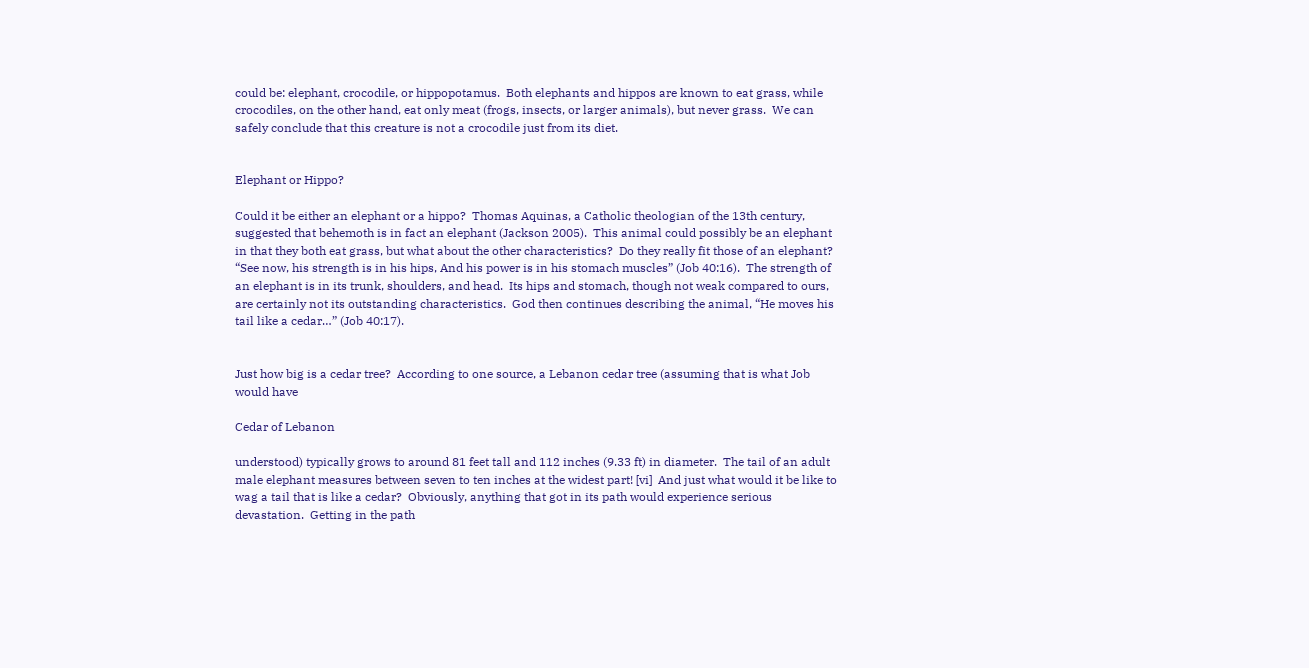could be: elephant, crocodile, or hippopotamus.  Both elephants and hippos are known to eat grass, while crocodiles, on the other hand, eat only meat (frogs, insects, or larger animals), but never grass.  We can safely conclude that this creature is not a crocodile just from its diet.


Elephant or Hippo?

Could it be either an elephant or a hippo?  Thomas Aquinas, a Catholic theologian of the 13th century, suggested that behemoth is in fact an elephant (Jackson 2005).  This animal could possibly be an elephant in that they both eat grass, but what about the other characteristics?  Do they really fit those of an elephant?  “See now, his strength is in his hips, And his power is in his stomach muscles” (Job 40:16).  The strength of an elephant is in its trunk, shoulders, and head.  Its hips and stomach, though not weak compared to ours, are certainly not its outstanding characteristics.  God then continues describing the animal, “He moves his tail like a cedar…” (Job 40:17).


Just how big is a cedar tree?  According to one source, a Lebanon cedar tree (assuming that is what Job would have

Cedar of Lebanon

understood) typically grows to around 81 feet tall and 112 inches (9.33 ft) in diameter.  The tail of an adult male elephant measures between seven to ten inches at the widest part! [vi]  And just what would it be like to wag a tail that is like a cedar?  Obviously, anything that got in its path would experience serious devastation.  Getting in the path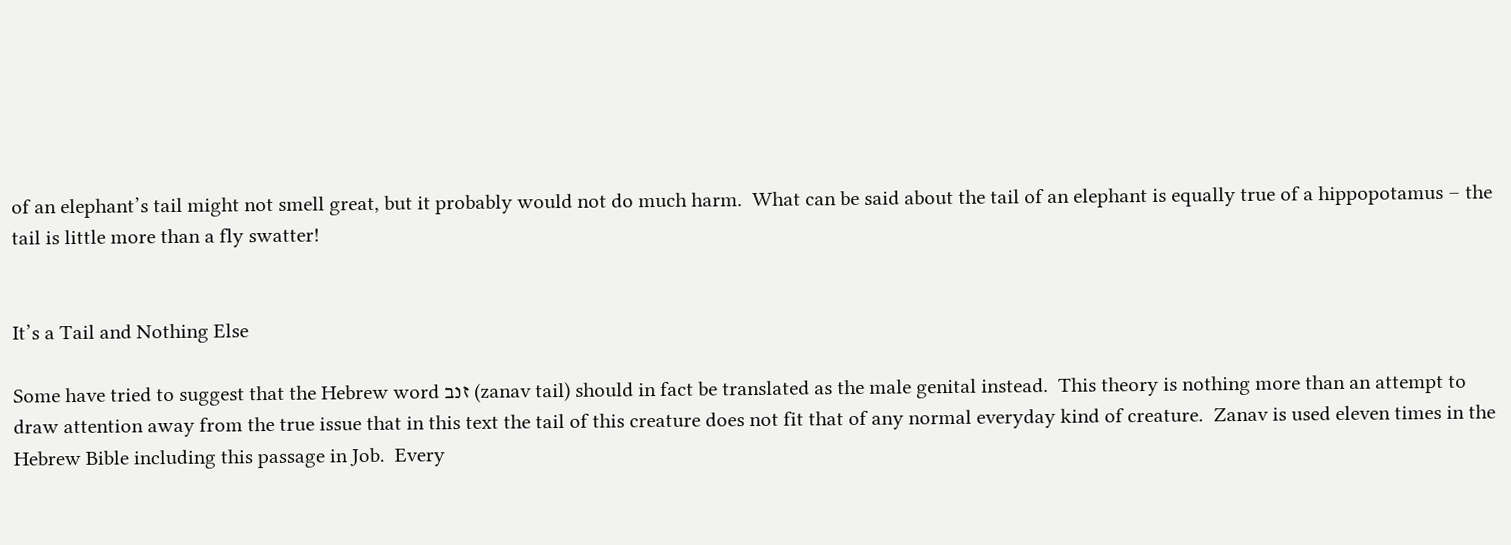of an elephant’s tail might not smell great, but it probably would not do much harm.  What can be said about the tail of an elephant is equally true of a hippopotamus – the tail is little more than a fly swatter!


It’s a Tail and Nothing Else

Some have tried to suggest that the Hebrew word זנב (zanav tail) should in fact be translated as the male genital instead.  This theory is nothing more than an attempt to draw attention away from the true issue that in this text the tail of this creature does not fit that of any normal everyday kind of creature.  Zanav is used eleven times in the Hebrew Bible including this passage in Job.  Every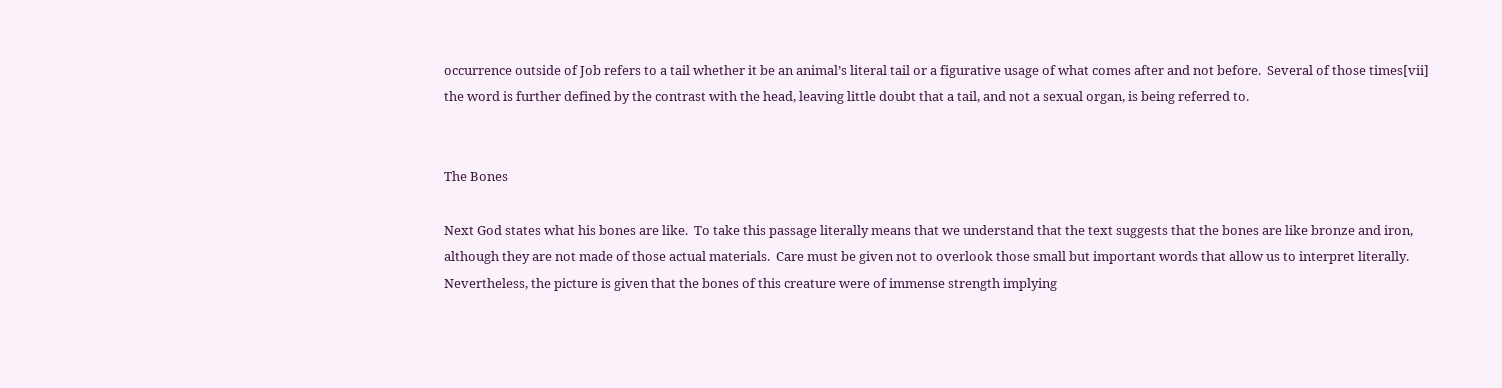occurrence outside of Job refers to a tail whether it be an animal’s literal tail or a figurative usage of what comes after and not before.  Several of those times[vii] the word is further defined by the contrast with the head, leaving little doubt that a tail, and not a sexual organ, is being referred to.


The Bones

Next God states what his bones are like.  To take this passage literally means that we understand that the text suggests that the bones are like bronze and iron, although they are not made of those actual materials.  Care must be given not to overlook those small but important words that allow us to interpret literally.  Nevertheless, the picture is given that the bones of this creature were of immense strength implying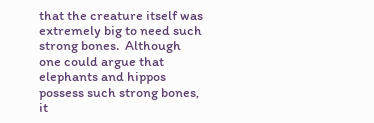that the creature itself was extremely big to need such strong bones.  Although one could argue that elephants and hippos possess such strong bones, it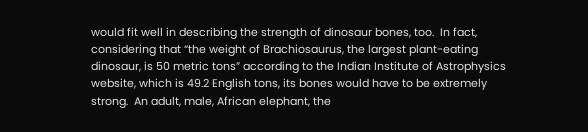would fit well in describing the strength of dinosaur bones, too.  In fact, considering that “the weight of Brachiosaurus, the largest plant-eating dinosaur, is 50 metric tons” according to the Indian Institute of Astrophysics website, which is 49.2 English tons, its bones would have to be extremely strong.  An adult, male, African elephant, the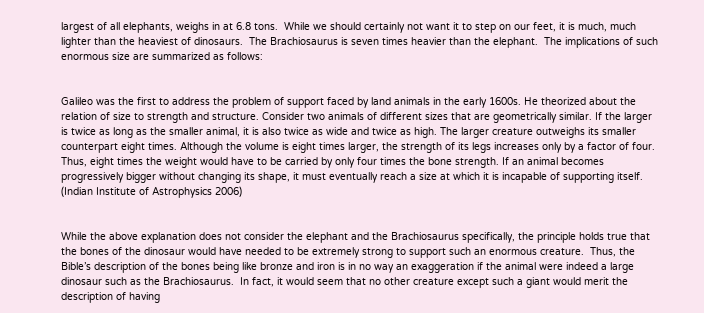largest of all elephants, weighs in at 6.8 tons.  While we should certainly not want it to step on our feet, it is much, much lighter than the heaviest of dinosaurs.  The Brachiosaurus is seven times heavier than the elephant.  The implications of such enormous size are summarized as follows:


Galileo was the first to address the problem of support faced by land animals in the early 1600s. He theorized about the relation of size to strength and structure. Consider two animals of different sizes that are geometrically similar. If the larger is twice as long as the smaller animal, it is also twice as wide and twice as high. The larger creature outweighs its smaller counterpart eight times. Although the volume is eight times larger, the strength of its legs increases only by a factor of four. Thus, eight times the weight would have to be carried by only four times the bone strength. If an animal becomes progressively bigger without changing its shape, it must eventually reach a size at which it is incapable of supporting itself.  (Indian Institute of Astrophysics 2006)


While the above explanation does not consider the elephant and the Brachiosaurus specifically, the principle holds true that the bones of the dinosaur would have needed to be extremely strong to support such an enormous creature.  Thus, the Bible’s description of the bones being like bronze and iron is in no way an exaggeration if the animal were indeed a large dinosaur such as the Brachiosaurus.  In fact, it would seem that no other creature except such a giant would merit the description of having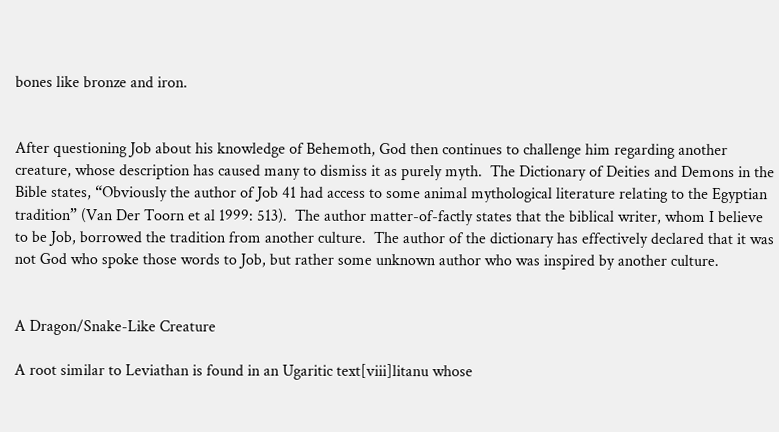bones like bronze and iron.


After questioning Job about his knowledge of Behemoth, God then continues to challenge him regarding another creature, whose description has caused many to dismiss it as purely myth.  The Dictionary of Deities and Demons in the Bible states, “Obviously the author of Job 41 had access to some animal mythological literature relating to the Egyptian tradition” (Van Der Toorn et al 1999: 513).  The author matter-of-factly states that the biblical writer, whom I believe to be Job, borrowed the tradition from another culture.  The author of the dictionary has effectively declared that it was not God who spoke those words to Job, but rather some unknown author who was inspired by another culture.


A Dragon/Snake-Like Creature

A root similar to Leviathan is found in an Ugaritic text[viii]litanu whose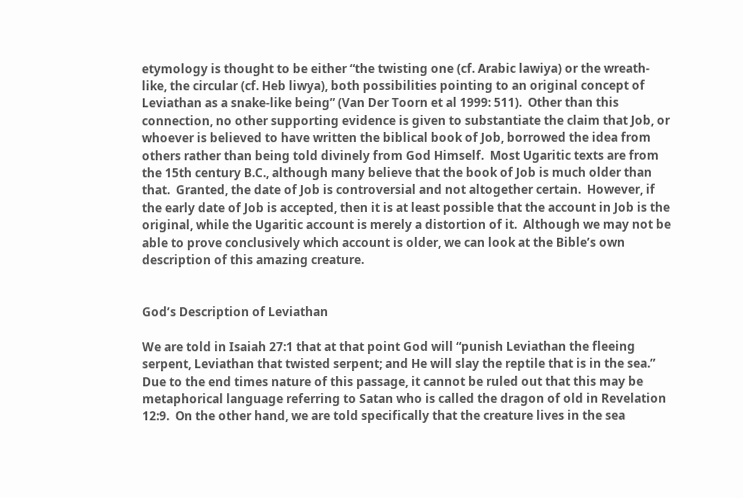etymology is thought to be either “the twisting one (cf. Arabic lawiya) or the wreath-like, the circular (cf. Heb liwya), both possibilities pointing to an original concept of Leviathan as a snake-like being” (Van Der Toorn et al 1999: 511).  Other than this connection, no other supporting evidence is given to substantiate the claim that Job, or whoever is believed to have written the biblical book of Job, borrowed the idea from others rather than being told divinely from God Himself.  Most Ugaritic texts are from the 15th century B.C., although many believe that the book of Job is much older than that.  Granted, the date of Job is controversial and not altogether certain.  However, if the early date of Job is accepted, then it is at least possible that the account in Job is the original, while the Ugaritic account is merely a distortion of it.  Although we may not be able to prove conclusively which account is older, we can look at the Bible’s own description of this amazing creature.


God’s Description of Leviathan

We are told in Isaiah 27:1 that at that point God will “punish Leviathan the fleeing serpent, Leviathan that twisted serpent; and He will slay the reptile that is in the sea.”  Due to the end times nature of this passage, it cannot be ruled out that this may be metaphorical language referring to Satan who is called the dragon of old in Revelation 12:9.  On the other hand, we are told specifically that the creature lives in the sea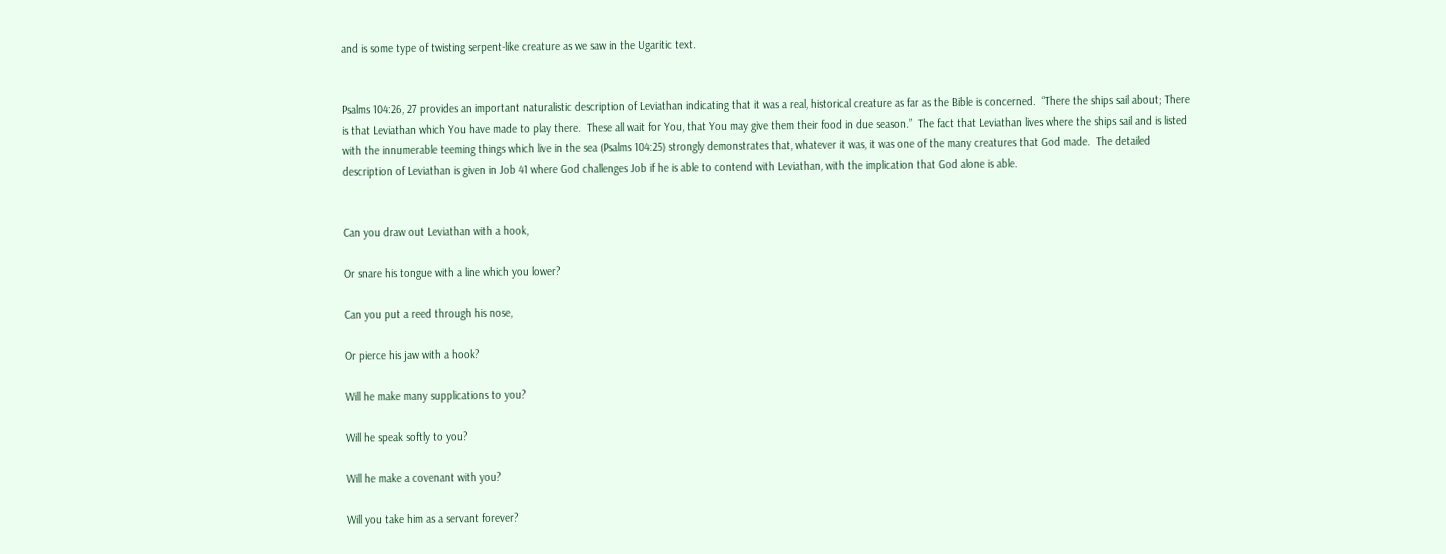and is some type of twisting serpent-like creature as we saw in the Ugaritic text.


Psalms 104:26, 27 provides an important naturalistic description of Leviathan indicating that it was a real, historical creature as far as the Bible is concerned.  “There the ships sail about; There is that Leviathan which You have made to play there.  These all wait for You, that You may give them their food in due season.”  The fact that Leviathan lives where the ships sail and is listed with the innumerable teeming things which live in the sea (Psalms 104:25) strongly demonstrates that, whatever it was, it was one of the many creatures that God made.  The detailed description of Leviathan is given in Job 41 where God challenges Job if he is able to contend with Leviathan, with the implication that God alone is able.


Can you draw out Leviathan with a hook,

Or snare his tongue with a line which you lower?

Can you put a reed through his nose,

Or pierce his jaw with a hook?

Will he make many supplications to you?

Will he speak softly to you?

Will he make a covenant with you?

Will you take him as a servant forever?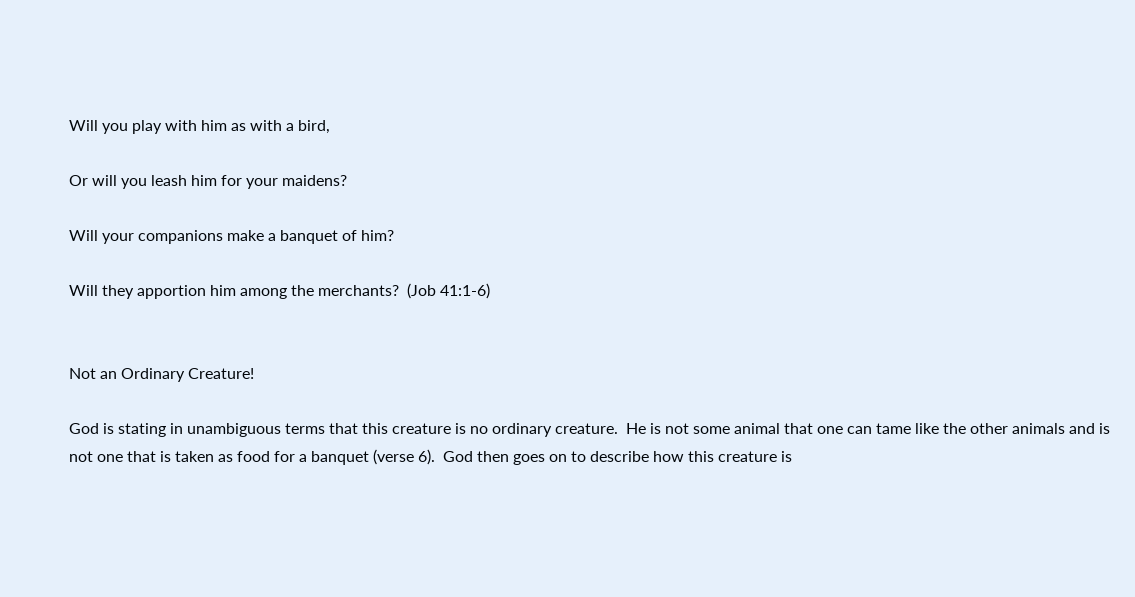Will you play with him as with a bird,

Or will you leash him for your maidens?

Will your companions make a banquet of him?

Will they apportion him among the merchants?  (Job 41:1-6)


Not an Ordinary Creature!

God is stating in unambiguous terms that this creature is no ordinary creature.  He is not some animal that one can tame like the other animals and is not one that is taken as food for a banquet (verse 6).  God then goes on to describe how this creature is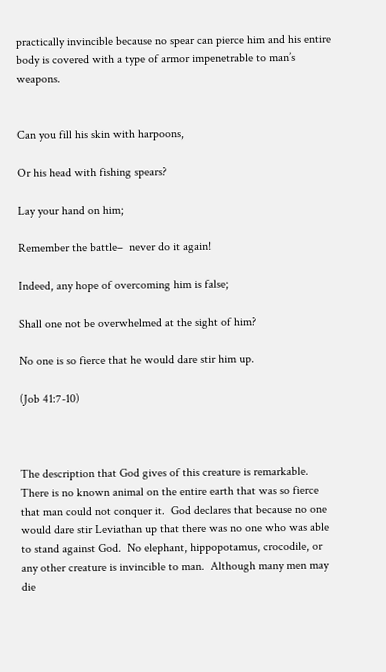practically invincible because no spear can pierce him and his entire body is covered with a type of armor impenetrable to man’s weapons.


Can you fill his skin with harpoons,

Or his head with fishing spears?

Lay your hand on him;

Remember the battle–  never do it again!

Indeed, any hope of overcoming him is false;

Shall one not be overwhelmed at the sight of him?

No one is so fierce that he would dare stir him up.

(Job 41:7-10)



The description that God gives of this creature is remarkable.  There is no known animal on the entire earth that was so fierce that man could not conquer it.  God declares that because no one would dare stir Leviathan up that there was no one who was able to stand against God.  No elephant, hippopotamus, crocodile, or any other creature is invincible to man.  Although many men may die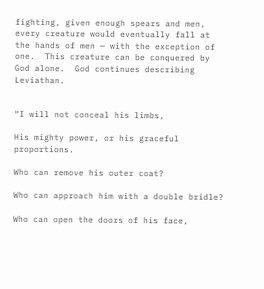fighting, given enough spears and men, every creature would eventually fall at the hands of men — with the exception of one.  This creature can be conquered by God alone.  God continues describing Leviathan.


“I will not conceal his limbs,

His mighty power, or his graceful proportions.

Who can remove his outer coat?

Who can approach him with a double bridle?

Who can open the doors of his face,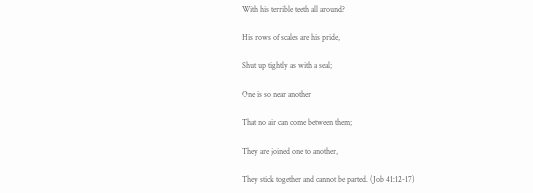With his terrible teeth all around?

His rows of scales are his pride,

Shut up tightly as with a seal;

One is so near another

That no air can come between them;

They are joined one to another,

They stick together and cannot be parted. (Job 41:12-17)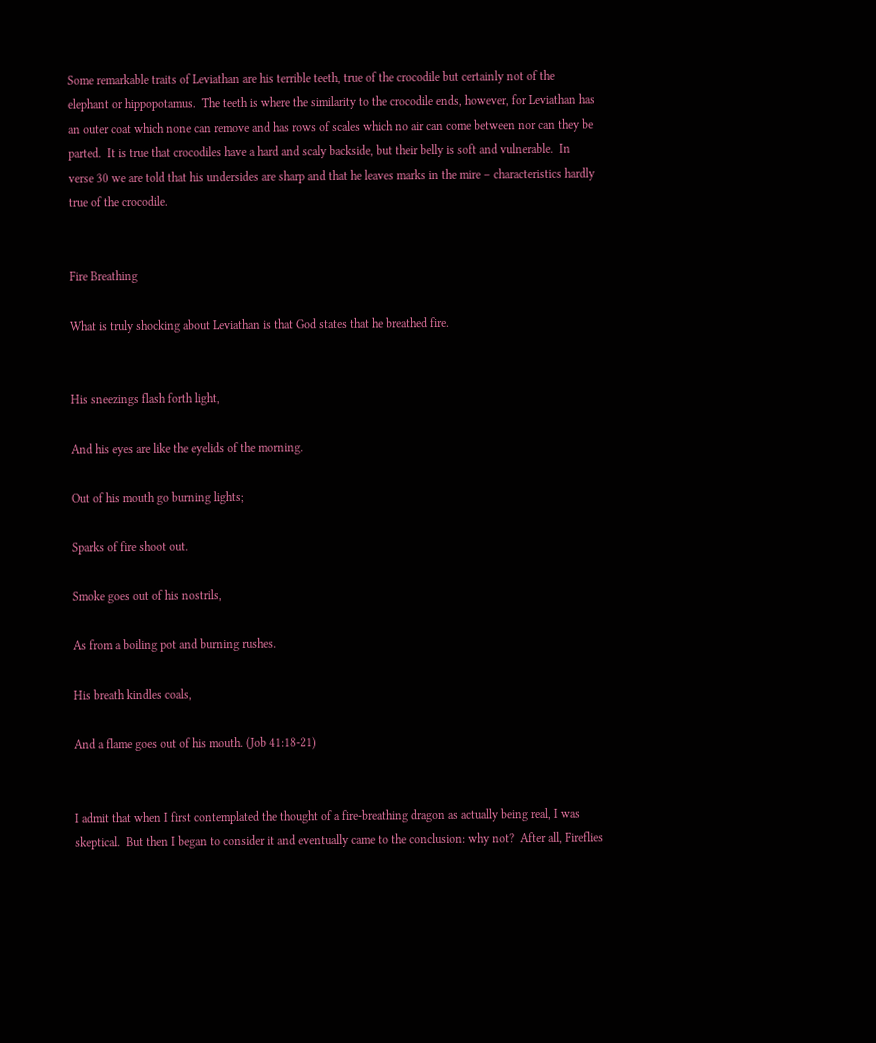Some remarkable traits of Leviathan are his terrible teeth, true of the crocodile but certainly not of the elephant or hippopotamus.  The teeth is where the similarity to the crocodile ends, however, for Leviathan has an outer coat which none can remove and has rows of scales which no air can come between nor can they be parted.  It is true that crocodiles have a hard and scaly backside, but their belly is soft and vulnerable.  In verse 30 we are told that his undersides are sharp and that he leaves marks in the mire – characteristics hardly true of the crocodile.


Fire Breathing

What is truly shocking about Leviathan is that God states that he breathed fire.


His sneezings flash forth light,

And his eyes are like the eyelids of the morning.

Out of his mouth go burning lights;

Sparks of fire shoot out.

Smoke goes out of his nostrils,

As from a boiling pot and burning rushes.

His breath kindles coals,

And a flame goes out of his mouth. (Job 41:18-21)


I admit that when I first contemplated the thought of a fire-breathing dragon as actually being real, I was skeptical.  But then I began to consider it and eventually came to the conclusion: why not?  After all, Fireflies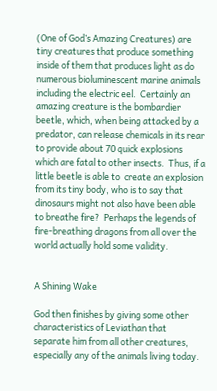(One of God’s Amazing Creatures) are tiny creatures that produce something inside of them that produces light as do numerous bioluminescent marine animals including the electric eel.  Certainly an amazing creature is the bombardier beetle, which, when being attacked by a predator, can release chemicals in its rear to provide about 70 quick explosions which are fatal to other insects.  Thus, if a little beetle is able to  create an explosion from its tiny body, who is to say that dinosaurs might not also have been able to breathe fire?  Perhaps the legends of fire-breathing dragons from all over the world actually hold some validity.


A Shining Wake

God then finishes by giving some other characteristics of Leviathan that separate him from all other creatures, especially any of the animals living today.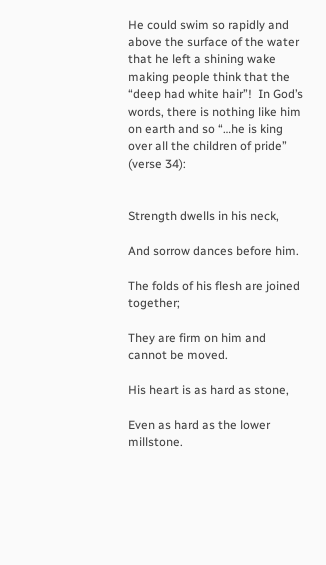He could swim so rapidly and above the surface of the water that he left a shining wake making people think that the “deep had white hair”!  In God’s words, there is nothing like him on earth and so “…he is king over all the children of pride” (verse 34):


Strength dwells in his neck,

And sorrow dances before him.

The folds of his flesh are joined together;

They are firm on him and cannot be moved.

His heart is as hard as stone,

Even as hard as the lower millstone.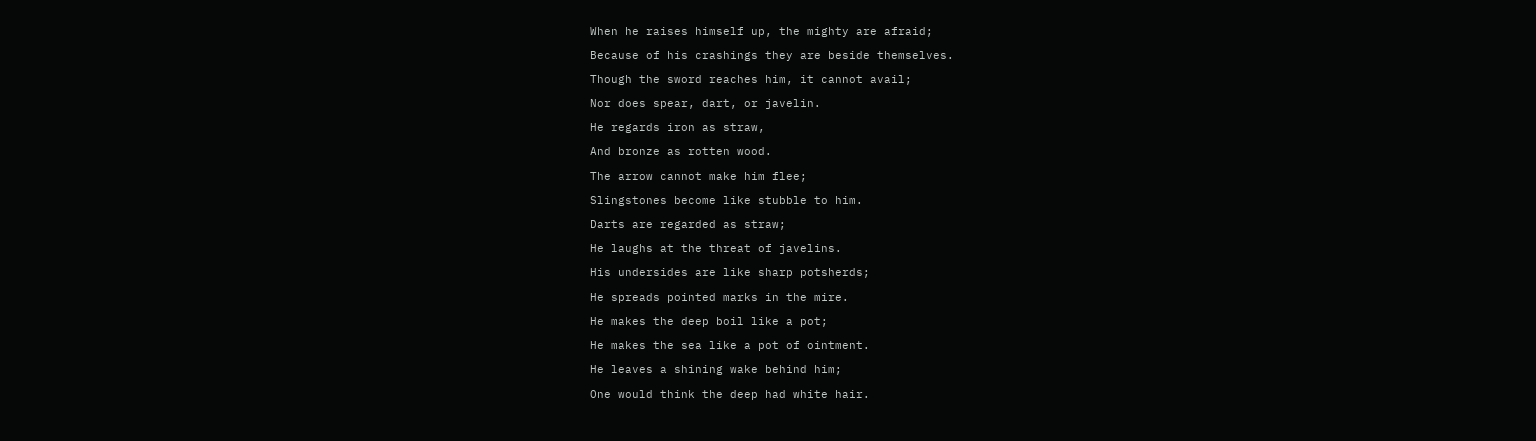When he raises himself up, the mighty are afraid;

Because of his crashings they are beside themselves.

Though the sword reaches him, it cannot avail;

Nor does spear, dart, or javelin.

He regards iron as straw,

And bronze as rotten wood.

The arrow cannot make him flee;

Slingstones become like stubble to him.

Darts are regarded as straw;

He laughs at the threat of javelins.

His undersides are like sharp potsherds;

He spreads pointed marks in the mire.

He makes the deep boil like a pot;

He makes the sea like a pot of ointment.

He leaves a shining wake behind him;

One would think the deep had white hair.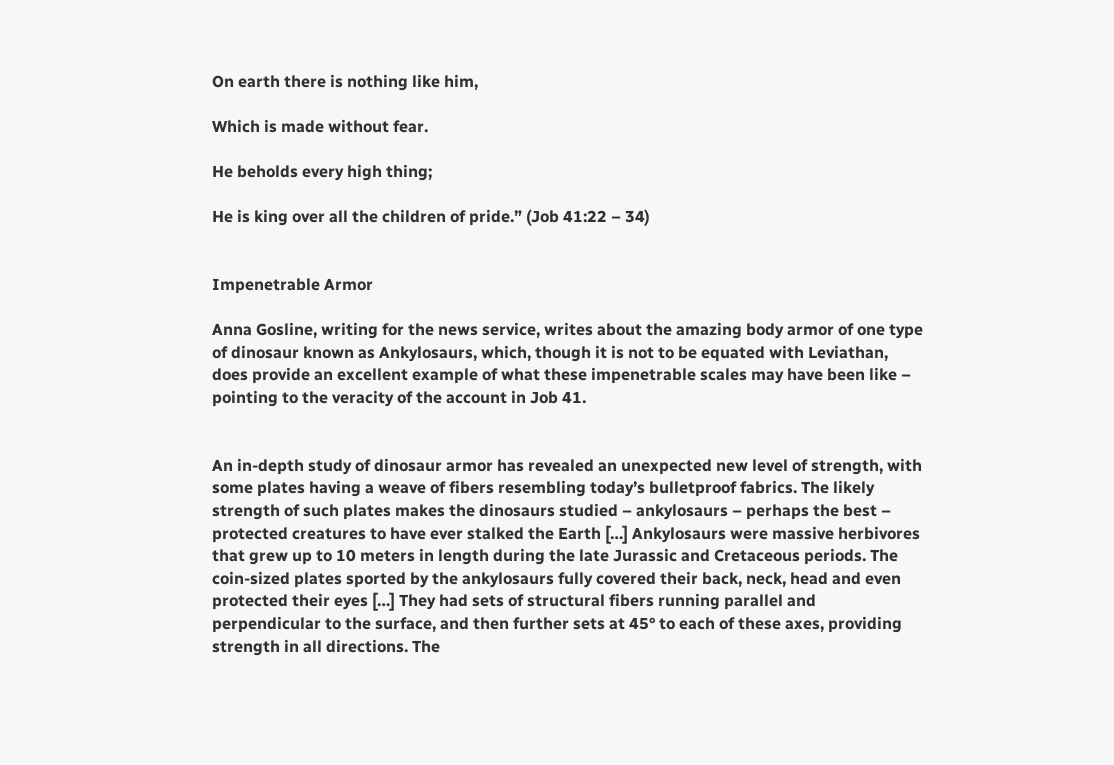On earth there is nothing like him,

Which is made without fear.

He beholds every high thing;

He is king over all the children of pride.” (Job 41:22 – 34)


Impenetrable Armor

Anna Gosline, writing for the news service, writes about the amazing body armor of one type of dinosaur known as Ankylosaurs, which, though it is not to be equated with Leviathan, does provide an excellent example of what these impenetrable scales may have been like – pointing to the veracity of the account in Job 41.


An in-depth study of dinosaur armor has revealed an unexpected new level of strength, with some plates having a weave of fibers resembling today’s bulletproof fabrics. The likely strength of such plates makes the dinosaurs studied – ankylosaurs – perhaps the best – protected creatures to have ever stalked the Earth […] Ankylosaurs were massive herbivores that grew up to 10 meters in length during the late Jurassic and Cretaceous periods. The coin-sized plates sported by the ankylosaurs fully covered their back, neck, head and even protected their eyes […] They had sets of structural fibers running parallel and perpendicular to the surface, and then further sets at 45° to each of these axes, providing strength in all directions. The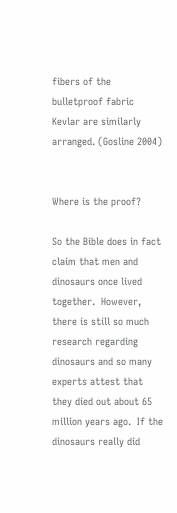fibers of the bulletproof fabric Kevlar are similarly arranged. (Gosline 2004)


Where is the proof?

So the Bible does in fact claim that men and dinosaurs once lived together.  However, there is still so much research regarding dinosaurs and so many experts attest that they died out about 65 million years ago.  If the dinosaurs really did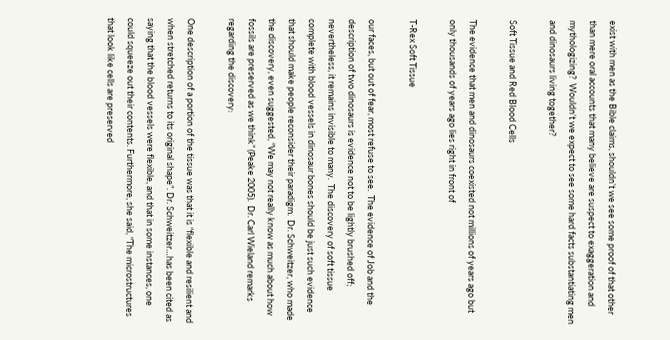exist with men as the Bible claims, shouldn’t we see some proof of that other than mere oral accounts that many believe are suspect to exaggeration and mythologizing?  Wouldn’t we expect to see some hard facts substantiating men and dinosaurs living together?

Soft Tissue and Red Blood Cells

The evidence that men and dinosaurs coexisted not millions of years ago but only thousands of years ago lies right in front of

T-Rex Soft Tissue

our faces, but out of fear, most refuse to see.  The evidence of Job and the description of two dinosaurs is evidence not to be lightly brushed off; nevertheless, it remains invisible to many.  The discovery of soft tissue complete with blood vessels in dinosaur bones should be just such evidence that should make people reconsider their paradigm.  Dr. Schweitzer, who made the discovery, even suggested, “We may not really know as much about how fossils are preserved as we think” (Peake 2005).  Dr. Carl Wieland remarks regarding the discovery:

One description of a portion of the tissue was that it is “flexible and resilient and when stretched returns to its original shape”. Dr. Schweitzer…has been cited as saying that the blood vessels were flexible, and that in some instances, one could squeeze out their contents. Furthermore, she said, “The microstructures that look like cells are preserved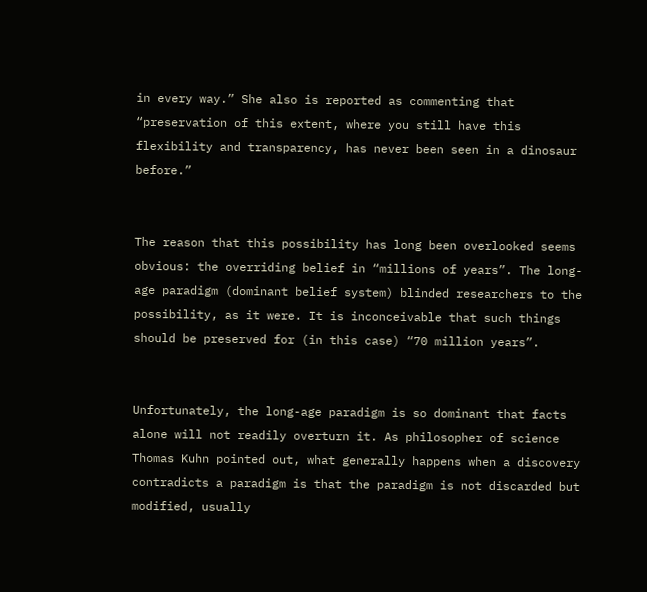in every way.” She also is reported as commenting that “preservation of this extent, where you still have this flexibility and transparency, has never been seen in a dinosaur before.”


The reason that this possibility has long been overlooked seems obvious: the overriding belief in “millions of years”. The long-age paradigm (dominant belief system) blinded researchers to the possibility, as it were. It is inconceivable that such things should be preserved for (in this case) “70 million years”.


Unfortunately, the long-age paradigm is so dominant that facts alone will not readily overturn it. As philosopher of science Thomas Kuhn pointed out, what generally happens when a discovery contradicts a paradigm is that the paradigm is not discarded but modified, usually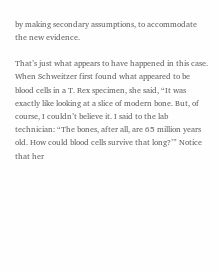by making secondary assumptions, to accommodate the new evidence.

That’s just what appears to have happened in this case. When Schweitzer first found what appeared to be blood cells in a T. Rex specimen, she said, “It was exactly like looking at a slice of modern bone. But, of course, I couldn’t believe it. I said to the lab technician: “The bones, after all, are 65 million years old. How could blood cells survive that long?’” Notice that her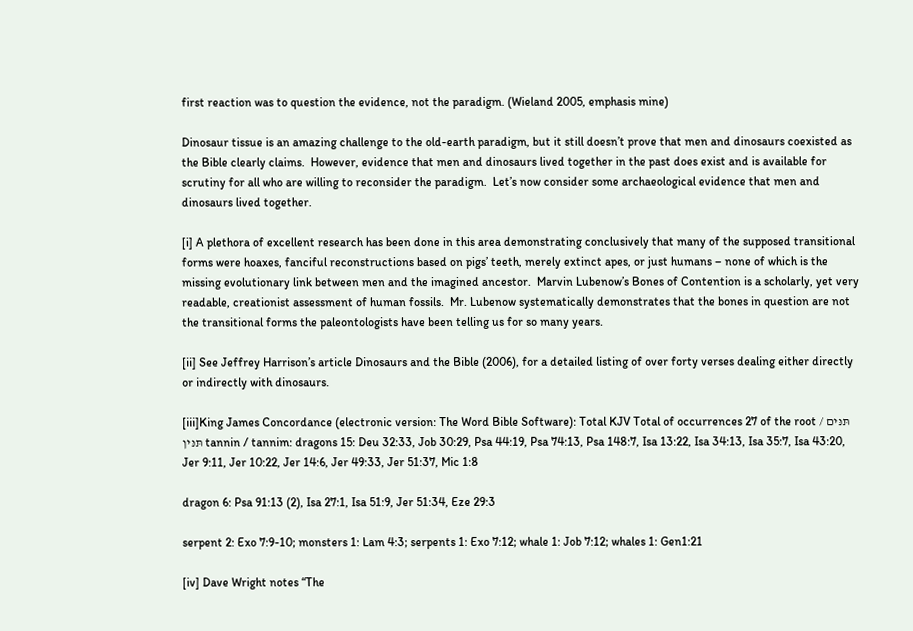first reaction was to question the evidence, not the paradigm. (Wieland 2005, emphasis mine)

Dinosaur tissue is an amazing challenge to the old-earth paradigm, but it still doesn’t prove that men and dinosaurs coexisted as the Bible clearly claims.  However, evidence that men and dinosaurs lived together in the past does exist and is available for scrutiny for all who are willing to reconsider the paradigm.  Let’s now consider some archaeological evidence that men and dinosaurs lived together.

[i] A plethora of excellent research has been done in this area demonstrating conclusively that many of the supposed transitional forms were hoaxes, fanciful reconstructions based on pigs’ teeth, merely extinct apes, or just humans – none of which is the missing evolutionary link between men and the imagined ancestor.  Marvin Lubenow’s Bones of Contention is a scholarly, yet very readable, creationist assessment of human fossils.  Mr. Lubenow systematically demonstrates that the bones in question are not the transitional forms the paleontologists have been telling us for so many years.

[ii] See Jeffrey Harrison’s article Dinosaurs and the Bible (2006), for a detailed listing of over forty verses dealing either directly or indirectly with dinosaurs.

[iii]King James Concordance (electronic version: The Word Bible Software): Total KJV Total of occurrences 27 of the root תּנּים / תּנּין tannin / tannim: dragons 15: Deu 32:33, Job 30:29, Psa 44:19, Psa 74:13, Psa 148:7, Isa 13:22, Isa 34:13, Isa 35:7, Isa 43:20, Jer 9:11, Jer 10:22, Jer 14:6, Jer 49:33, Jer 51:37, Mic 1:8

dragon 6: Psa 91:13 (2), Isa 27:1, Isa 51:9, Jer 51:34, Eze 29:3

serpent 2: Exo 7:9-10; monsters 1: Lam 4:3; serpents 1: Exo 7:12; whale 1: Job 7:12; whales 1: Gen1:21

[iv] Dave Wright notes “The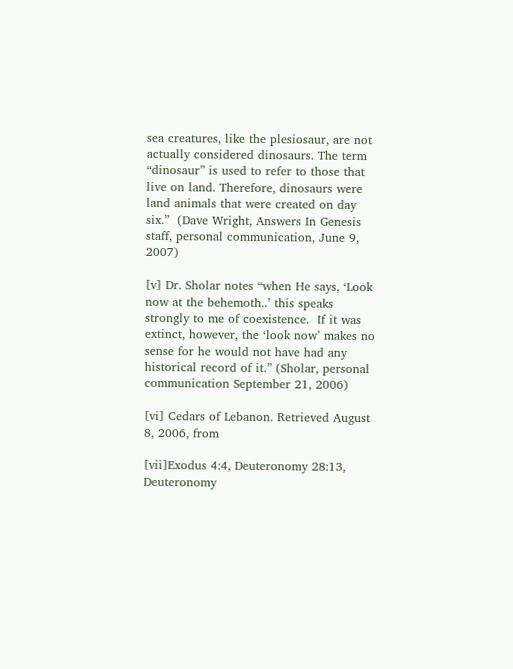sea creatures, like the plesiosaur, are not actually considered dinosaurs. The term “dinosaur” is used to refer to those that live on land. Therefore, dinosaurs were land animals that were created on day six.”  (Dave Wright, Answers In Genesis staff, personal communication, June 9, 2007)

[v] Dr. Sholar notes “when He says, ‘Look now at the behemoth..’ this speaks strongly to me of coexistence.  If it was extinct, however, the ‘look now’ makes no sense for he would not have had any historical record of it.” (Sholar, personal communication September 21, 2006)

[vi] Cedars of Lebanon. Retrieved August 8, 2006, from

[vii]Exodus 4:4, Deuteronomy 28:13, Deuteronomy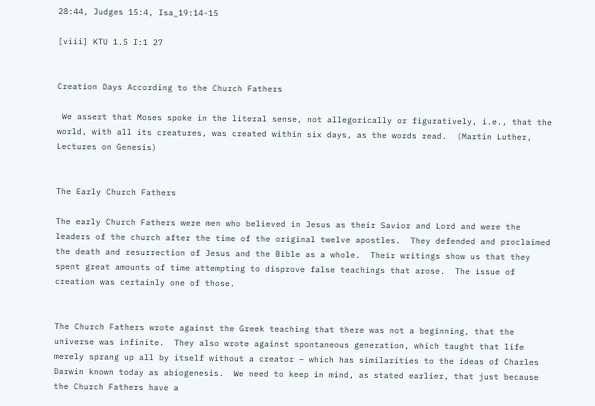28:44, Judges 15:4, Isa_19:14-15

[viii] KTU 1.5 I:1 27


Creation Days According to the Church Fathers

 We assert that Moses spoke in the literal sense, not allegorically or figuratively, i.e., that the world, with all its creatures, was created within six days, as the words read.  (Martin Luther, Lectures on Genesis)


The Early Church Fathers

The early Church Fathers were men who believed in Jesus as their Savior and Lord and were the leaders of the church after the time of the original twelve apostles.  They defended and proclaimed the death and resurrection of Jesus and the Bible as a whole.  Their writings show us that they spent great amounts of time attempting to disprove false teachings that arose.  The issue of creation was certainly one of those.


The Church Fathers wrote against the Greek teaching that there was not a beginning, that the universe was infinite.  They also wrote against spontaneous generation, which taught that life merely sprang up all by itself without a creator – which has similarities to the ideas of Charles Darwin known today as abiogenesis.  We need to keep in mind, as stated earlier, that just because the Church Fathers have a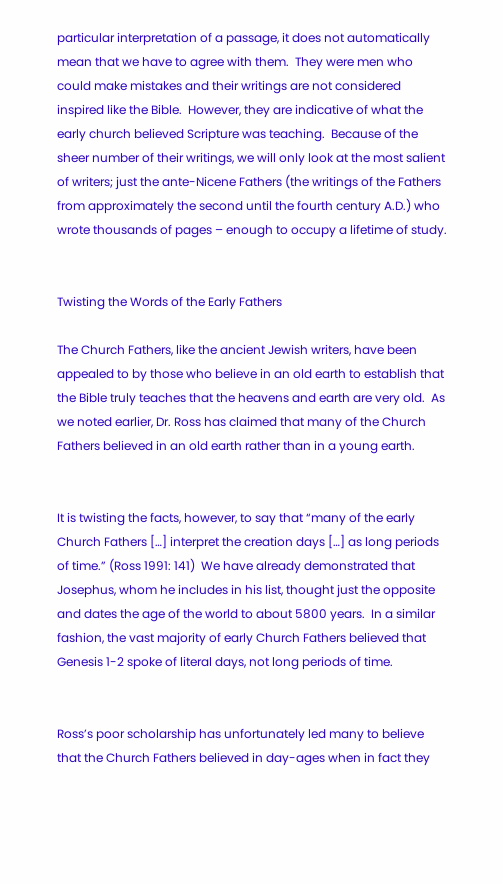particular interpretation of a passage, it does not automatically mean that we have to agree with them.  They were men who could make mistakes and their writings are not considered inspired like the Bible.  However, they are indicative of what the early church believed Scripture was teaching.  Because of the sheer number of their writings, we will only look at the most salient of writers; just the ante-Nicene Fathers (the writings of the Fathers from approximately the second until the fourth century A.D.) who wrote thousands of pages – enough to occupy a lifetime of study.


Twisting the Words of the Early Fathers

The Church Fathers, like the ancient Jewish writers, have been appealed to by those who believe in an old earth to establish that the Bible truly teaches that the heavens and earth are very old.  As we noted earlier, Dr. Ross has claimed that many of the Church Fathers believed in an old earth rather than in a young earth.


It is twisting the facts, however, to say that “many of the early Church Fathers […] interpret the creation days […] as long periods of time.” (Ross 1991: 141)  We have already demonstrated that Josephus, whom he includes in his list, thought just the opposite and dates the age of the world to about 5800 years.  In a similar fashion, the vast majority of early Church Fathers believed that Genesis 1-2 spoke of literal days, not long periods of time.


Ross’s poor scholarship has unfortunately led many to believe that the Church Fathers believed in day-ages when in fact they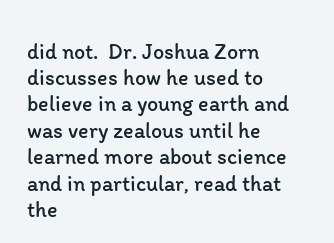did not.  Dr. Joshua Zorn discusses how he used to believe in a young earth and was very zealous until he learned more about science and in particular, read that the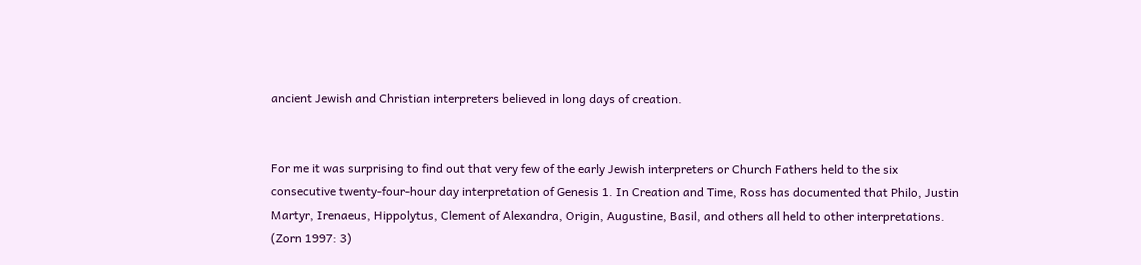ancient Jewish and Christian interpreters believed in long days of creation.


For me it was surprising to find out that very few of the early Jewish interpreters or Church Fathers held to the six consecutive twenty-four-hour day interpretation of Genesis 1. In Creation and Time, Ross has documented that Philo, Justin Martyr, Irenaeus, Hippolytus, Clement of Alexandra, Origin, Augustine, Basil, and others all held to other interpretations.  (Zorn 1997: 3)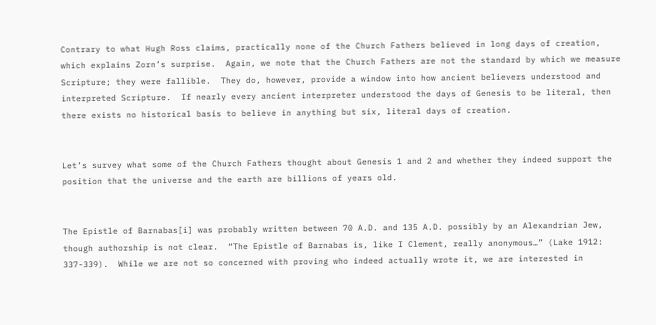Contrary to what Hugh Ross claims, practically none of the Church Fathers believed in long days of creation, which explains Zorn’s surprise.  Again, we note that the Church Fathers are not the standard by which we measure Scripture; they were fallible.  They do, however, provide a window into how ancient believers understood and interpreted Scripture.  If nearly every ancient interpreter understood the days of Genesis to be literal, then there exists no historical basis to believe in anything but six, literal days of creation.


Let’s survey what some of the Church Fathers thought about Genesis 1 and 2 and whether they indeed support the position that the universe and the earth are billions of years old.


The Epistle of Barnabas[i] was probably written between 70 A.D. and 135 A.D. possibly by an Alexandrian Jew, though authorship is not clear.  “The Epistle of Barnabas is, like I Clement, really anonymous…” (Lake 1912: 337-339).  While we are not so concerned with proving who indeed actually wrote it, we are interested in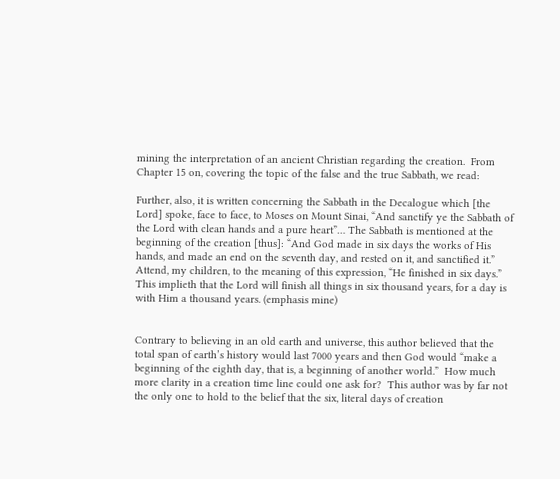mining the interpretation of an ancient Christian regarding the creation.  From Chapter 15 on, covering the topic of the false and the true Sabbath, we read:

Further, also, it is written concerning the Sabbath in the Decalogue which [the Lord] spoke, face to face, to Moses on Mount Sinai, “And sanctify ye the Sabbath of the Lord with clean hands and a pure heart”… The Sabbath is mentioned at the beginning of the creation [thus]: “And God made in six days the works of His hands, and made an end on the seventh day, and rested on it, and sanctified it.” Attend, my children, to the meaning of this expression, “He finished in six days.” This implieth that the Lord will finish all things in six thousand years, for a day is with Him a thousand years. (emphasis mine)


Contrary to believing in an old earth and universe, this author believed that the total span of earth’s history would last 7000 years and then God would “make a beginning of the eighth day, that is, a beginning of another world.”  How much more clarity in a creation time line could one ask for?  This author was by far not the only one to hold to the belief that the six, literal days of creation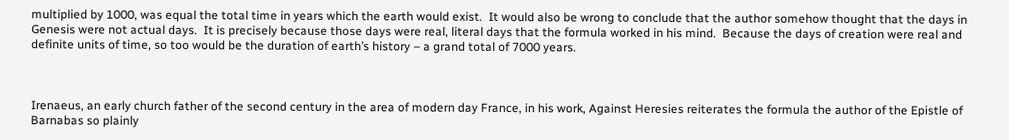multiplied by 1000, was equal the total time in years which the earth would exist.  It would also be wrong to conclude that the author somehow thought that the days in Genesis were not actual days.  It is precisely because those days were real, literal days that the formula worked in his mind.  Because the days of creation were real and definite units of time, so too would be the duration of earth’s history – a grand total of 7000 years.



Irenaeus, an early church father of the second century in the area of modern day France, in his work, Against Heresies reiterates the formula the author of the Epistle of Barnabas so plainly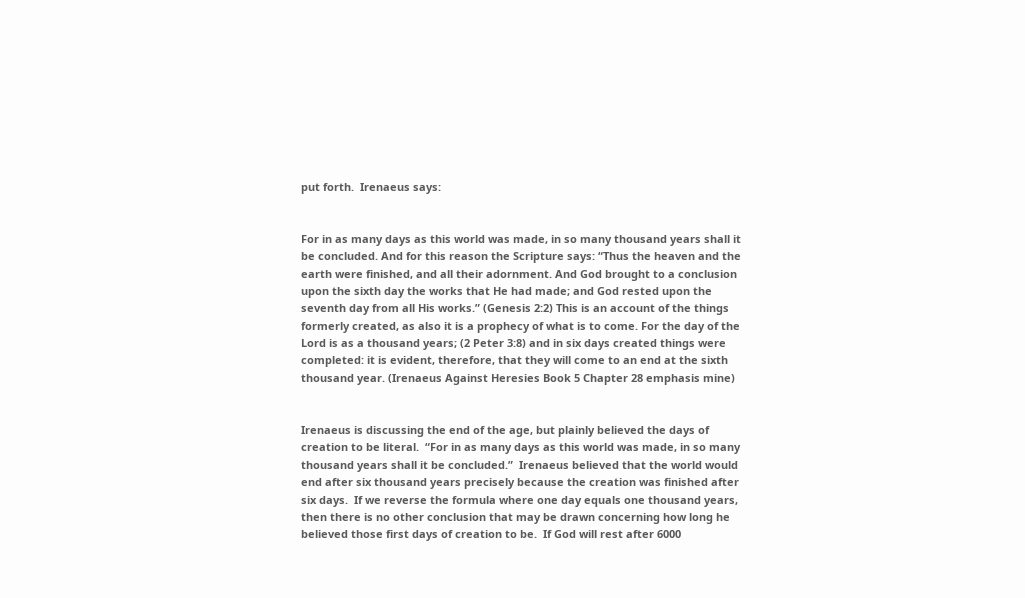put forth.  Irenaeus says:


For in as many days as this world was made, in so many thousand years shall it be concluded. And for this reason the Scripture says: “Thus the heaven and the earth were finished, and all their adornment. And God brought to a conclusion upon the sixth day the works that He had made; and God rested upon the seventh day from all His works.” (Genesis 2:2) This is an account of the things formerly created, as also it is a prophecy of what is to come. For the day of the Lord is as a thousand years; (2 Peter 3:8) and in six days created things were completed: it is evident, therefore, that they will come to an end at the sixth thousand year. (Irenaeus Against Heresies Book 5 Chapter 28 emphasis mine)


Irenaeus is discussing the end of the age, but plainly believed the days of creation to be literal.  “For in as many days as this world was made, in so many thousand years shall it be concluded.”  Irenaeus believed that the world would end after six thousand years precisely because the creation was finished after six days.  If we reverse the formula where one day equals one thousand years, then there is no other conclusion that may be drawn concerning how long he believed those first days of creation to be.  If God will rest after 6000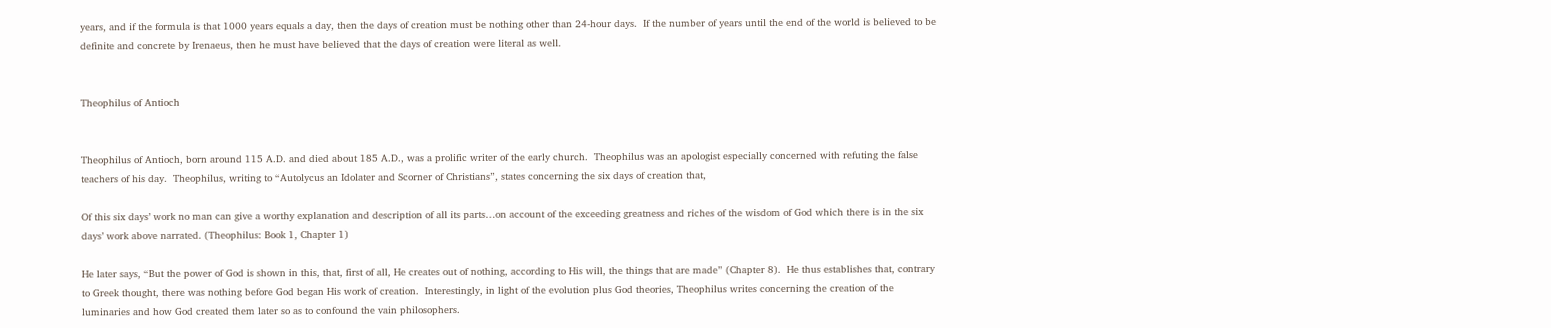years, and if the formula is that 1000 years equals a day, then the days of creation must be nothing other than 24-hour days.  If the number of years until the end of the world is believed to be definite and concrete by Irenaeus, then he must have believed that the days of creation were literal as well.


Theophilus of Antioch


Theophilus of Antioch, born around 115 A.D. and died about 185 A.D., was a prolific writer of the early church.  Theophilus was an apologist especially concerned with refuting the false teachers of his day.  Theophilus, writing to “Autolycus an Idolater and Scorner of Christians”, states concerning the six days of creation that,

Of this six days’ work no man can give a worthy explanation and description of all its parts…on account of the exceeding greatness and riches of the wisdom of God which there is in the six days’ work above narrated. (Theophilus: Book 1, Chapter 1)

He later says, “But the power of God is shown in this, that, first of all, He creates out of nothing, according to His will, the things that are made” (Chapter 8).  He thus establishes that, contrary to Greek thought, there was nothing before God began His work of creation.  Interestingly, in light of the evolution plus God theories, Theophilus writes concerning the creation of the luminaries and how God created them later so as to confound the vain philosophers.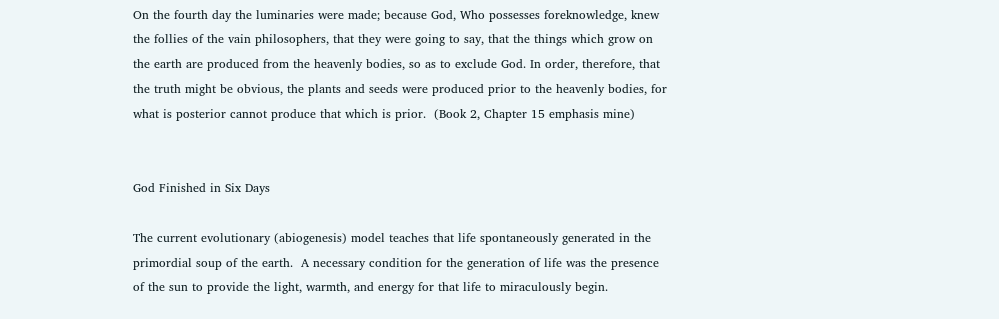On the fourth day the luminaries were made; because God, Who possesses foreknowledge, knew the follies of the vain philosophers, that they were going to say, that the things which grow on the earth are produced from the heavenly bodies, so as to exclude God. In order, therefore, that the truth might be obvious, the plants and seeds were produced prior to the heavenly bodies, for what is posterior cannot produce that which is prior.  (Book 2, Chapter 15 emphasis mine)


God Finished in Six Days

The current evolutionary (abiogenesis) model teaches that life spontaneously generated in the primordial soup of the earth.  A necessary condition for the generation of life was the presence of the sun to provide the light, warmth, and energy for that life to miraculously begin.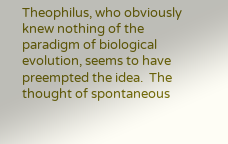Theophilus, who obviously knew nothing of the paradigm of biological evolution, seems to have preempted the idea.  The thought of spontaneous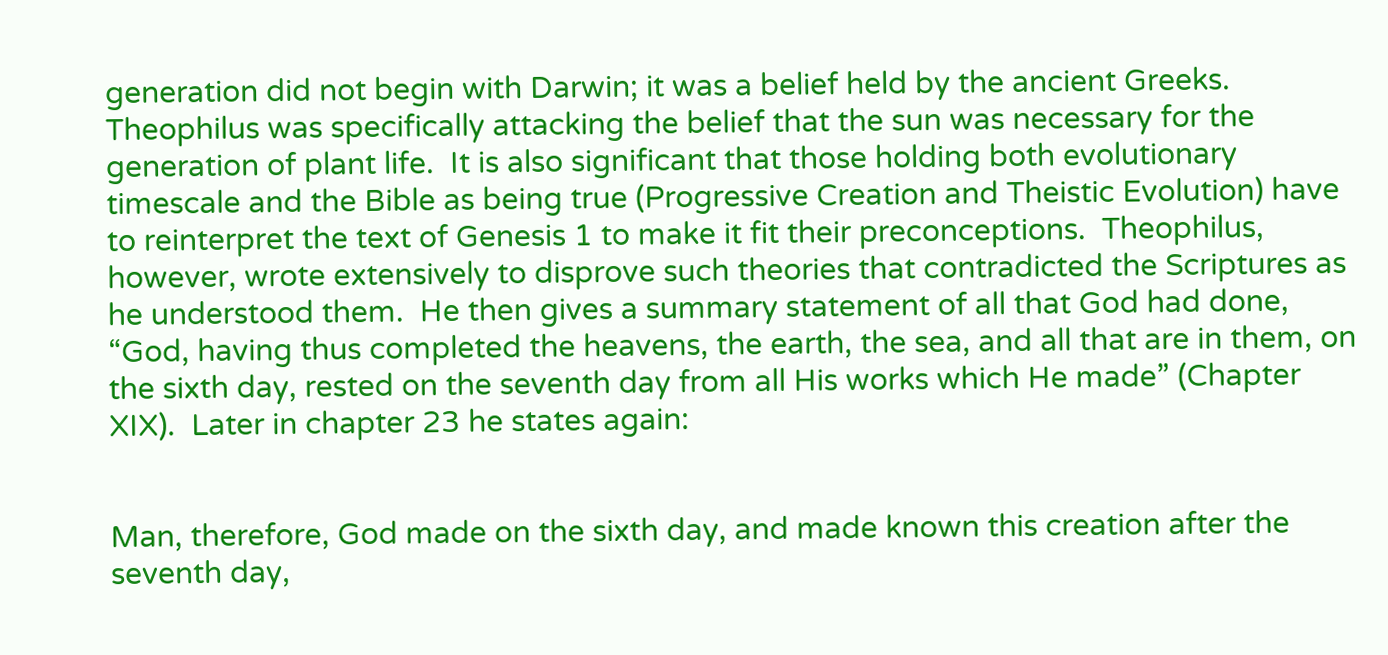generation did not begin with Darwin; it was a belief held by the ancient Greeks.  Theophilus was specifically attacking the belief that the sun was necessary for the generation of plant life.  It is also significant that those holding both evolutionary timescale and the Bible as being true (Progressive Creation and Theistic Evolution) have to reinterpret the text of Genesis 1 to make it fit their preconceptions.  Theophilus, however, wrote extensively to disprove such theories that contradicted the Scriptures as he understood them.  He then gives a summary statement of all that God had done, “God, having thus completed the heavens, the earth, the sea, and all that are in them, on the sixth day, rested on the seventh day from all His works which He made” (Chapter XIX).  Later in chapter 23 he states again:


Man, therefore, God made on the sixth day, and made known this creation after the seventh day,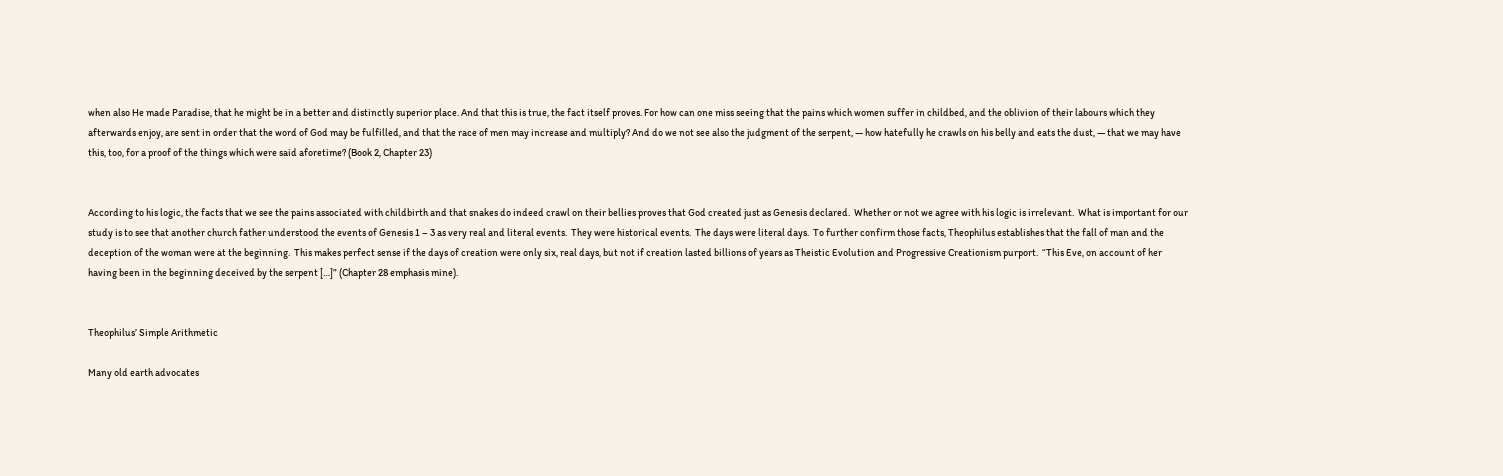when also He made Paradise, that he might be in a better and distinctly superior place. And that this is true, the fact itself proves. For how can one miss seeing that the pains which women suffer in childbed, and the oblivion of their labours which they afterwards enjoy, are sent in order that the word of God may be fulfilled, and that the race of men may increase and multiply? And do we not see also the judgment of the serpent, — how hatefully he crawls on his belly and eats the dust, — that we may have this, too, for a proof of the things which were said aforetime? (Book 2, Chapter 23)


According to his logic, the facts that we see the pains associated with childbirth and that snakes do indeed crawl on their bellies proves that God created just as Genesis declared.  Whether or not we agree with his logic is irrelevant.  What is important for our study is to see that another church father understood the events of Genesis 1 – 3 as very real and literal events.  They were historical events.  The days were literal days.  To further confirm those facts, Theophilus establishes that the fall of man and the deception of the woman were at the beginning.  This makes perfect sense if the days of creation were only six, real days, but not if creation lasted billions of years as Theistic Evolution and Progressive Creationism purport.  “This Eve, on account of her having been in the beginning deceived by the serpent […]” (Chapter 28 emphasis mine).


Theophilus’ Simple Arithmetic

Many old earth advocates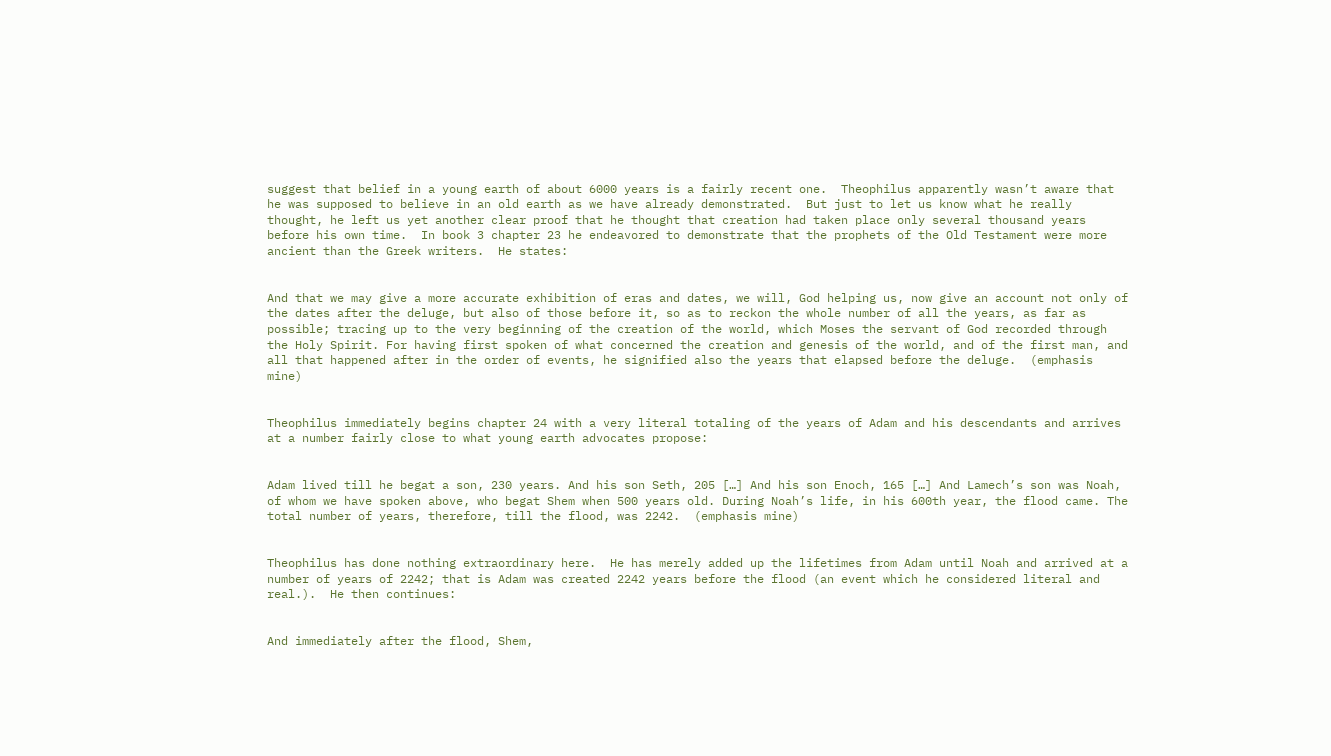suggest that belief in a young earth of about 6000 years is a fairly recent one.  Theophilus apparently wasn’t aware that he was supposed to believe in an old earth as we have already demonstrated.  But just to let us know what he really thought, he left us yet another clear proof that he thought that creation had taken place only several thousand years before his own time.  In book 3 chapter 23 he endeavored to demonstrate that the prophets of the Old Testament were more ancient than the Greek writers.  He states:


And that we may give a more accurate exhibition of eras and dates, we will, God helping us, now give an account not only of the dates after the deluge, but also of those before it, so as to reckon the whole number of all the years, as far as possible; tracing up to the very beginning of the creation of the world, which Moses the servant of God recorded through the Holy Spirit. For having first spoken of what concerned the creation and genesis of the world, and of the first man, and all that happened after in the order of events, he signified also the years that elapsed before the deluge.  (emphasis mine)


Theophilus immediately begins chapter 24 with a very literal totaling of the years of Adam and his descendants and arrives at a number fairly close to what young earth advocates propose:


Adam lived till he begat a son, 230 years. And his son Seth, 205 […] And his son Enoch, 165 […] And Lamech’s son was Noah, of whom we have spoken above, who begat Shem when 500 years old. During Noah’s life, in his 600th year, the flood came. The total number of years, therefore, till the flood, was 2242.  (emphasis mine)


Theophilus has done nothing extraordinary here.  He has merely added up the lifetimes from Adam until Noah and arrived at a number of years of 2242; that is Adam was created 2242 years before the flood (an event which he considered literal and real.).  He then continues:


And immediately after the flood, Shem,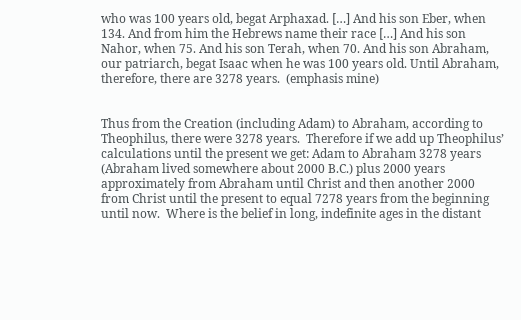who was 100 years old, begat Arphaxad. […] And his son Eber, when 134. And from him the Hebrews name their race […] And his son Nahor, when 75. And his son Terah, when 70. And his son Abraham, our patriarch, begat Isaac when he was 100 years old. Until Abraham, therefore, there are 3278 years.  (emphasis mine)


Thus from the Creation (including Adam) to Abraham, according to Theophilus, there were 3278 years.  Therefore if we add up Theophilus’ calculations until the present we get: Adam to Abraham 3278 years (Abraham lived somewhere about 2000 B.C.) plus 2000 years approximately from Abraham until Christ and then another 2000 from Christ until the present to equal 7278 years from the beginning until now.  Where is the belief in long, indefinite ages in the distant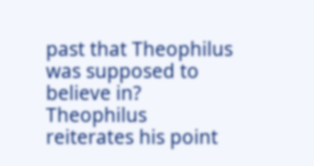past that Theophilus was supposed to believe in?  Theophilus reiterates his point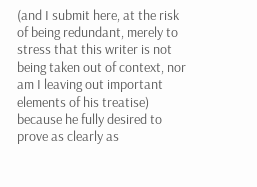(and I submit here, at the risk of being redundant, merely to stress that this writer is not being taken out of context, nor am I leaving out important elements of his treatise) because he fully desired to prove as clearly as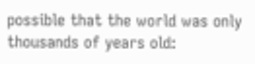possible that the world was only thousands of years old: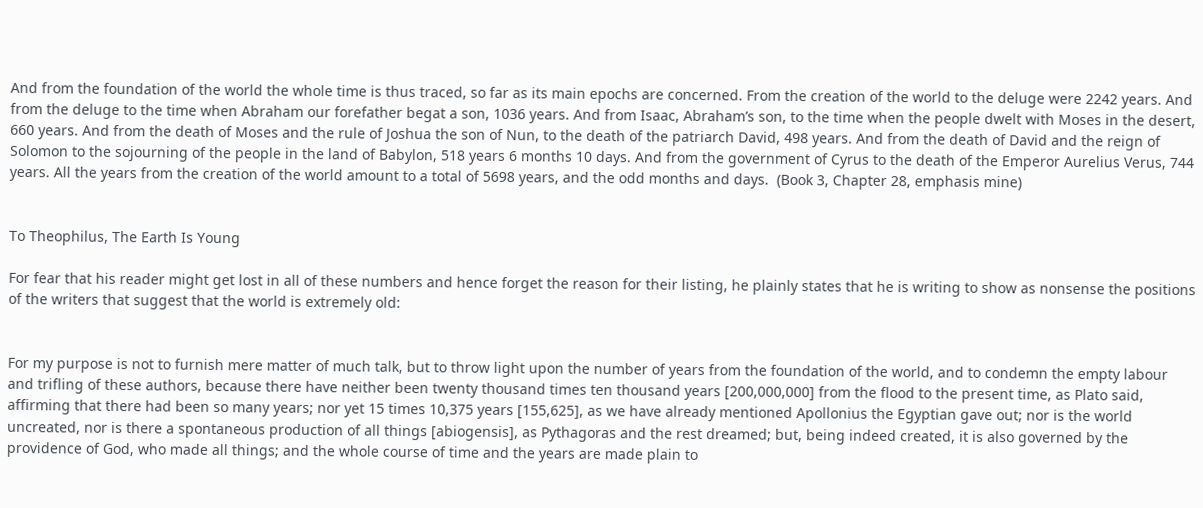And from the foundation of the world the whole time is thus traced, so far as its main epochs are concerned. From the creation of the world to the deluge were 2242 years. And from the deluge to the time when Abraham our forefather begat a son, 1036 years. And from Isaac, Abraham’s son, to the time when the people dwelt with Moses in the desert, 660 years. And from the death of Moses and the rule of Joshua the son of Nun, to the death of the patriarch David, 498 years. And from the death of David and the reign of Solomon to the sojourning of the people in the land of Babylon, 518 years 6 months 10 days. And from the government of Cyrus to the death of the Emperor Aurelius Verus, 744 years. All the years from the creation of the world amount to a total of 5698 years, and the odd months and days.  (Book 3, Chapter 28, emphasis mine)


To Theophilus, The Earth Is Young

For fear that his reader might get lost in all of these numbers and hence forget the reason for their listing, he plainly states that he is writing to show as nonsense the positions of the writers that suggest that the world is extremely old:


For my purpose is not to furnish mere matter of much talk, but to throw light upon the number of years from the foundation of the world, and to condemn the empty labour and trifling of these authors, because there have neither been twenty thousand times ten thousand years [200,000,000] from the flood to the present time, as Plato said, affirming that there had been so many years; nor yet 15 times 10,375 years [155,625], as we have already mentioned Apollonius the Egyptian gave out; nor is the world uncreated, nor is there a spontaneous production of all things [abiogensis], as Pythagoras and the rest dreamed; but, being indeed created, it is also governed by the providence of God, who made all things; and the whole course of time and the years are made plain to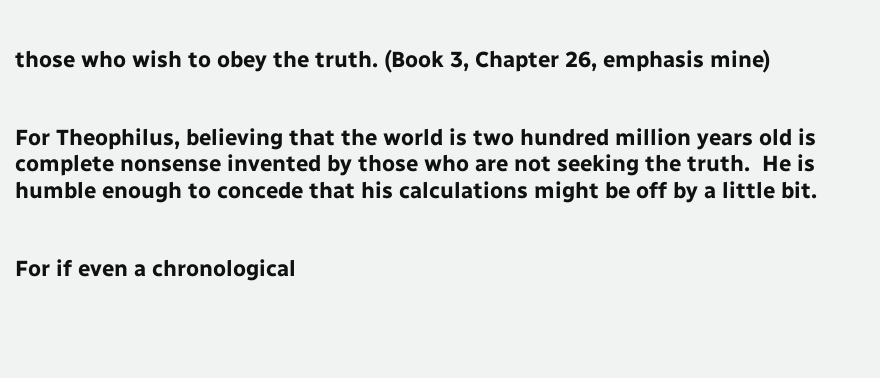those who wish to obey the truth. (Book 3, Chapter 26, emphasis mine)


For Theophilus, believing that the world is two hundred million years old is complete nonsense invented by those who are not seeking the truth.  He is humble enough to concede that his calculations might be off by a little bit.


For if even a chronological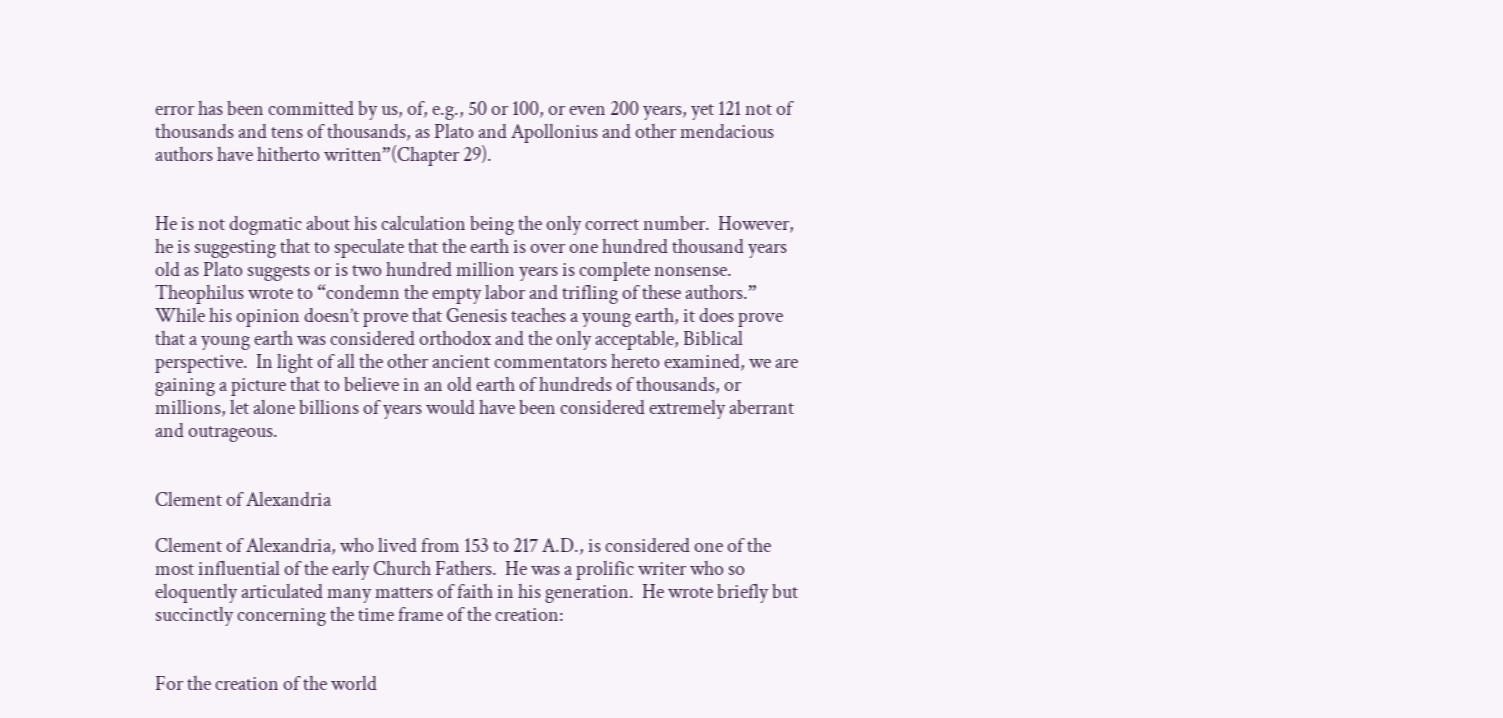error has been committed by us, of, e.g., 50 or 100, or even 200 years, yet 121 not of thousands and tens of thousands, as Plato and Apollonius and other mendacious authors have hitherto written”(Chapter 29).


He is not dogmatic about his calculation being the only correct number.  However, he is suggesting that to speculate that the earth is over one hundred thousand years old as Plato suggests or is two hundred million years is complete nonsense.  Theophilus wrote to “condemn the empty labor and trifling of these authors.”  While his opinion doesn’t prove that Genesis teaches a young earth, it does prove that a young earth was considered orthodox and the only acceptable, Biblical perspective.  In light of all the other ancient commentators hereto examined, we are gaining a picture that to believe in an old earth of hundreds of thousands, or millions, let alone billions of years would have been considered extremely aberrant and outrageous.


Clement of Alexandria

Clement of Alexandria, who lived from 153 to 217 A.D., is considered one of the most influential of the early Church Fathers.  He was a prolific writer who so eloquently articulated many matters of faith in his generation.  He wrote briefly but succinctly concerning the time frame of the creation:


For the creation of the world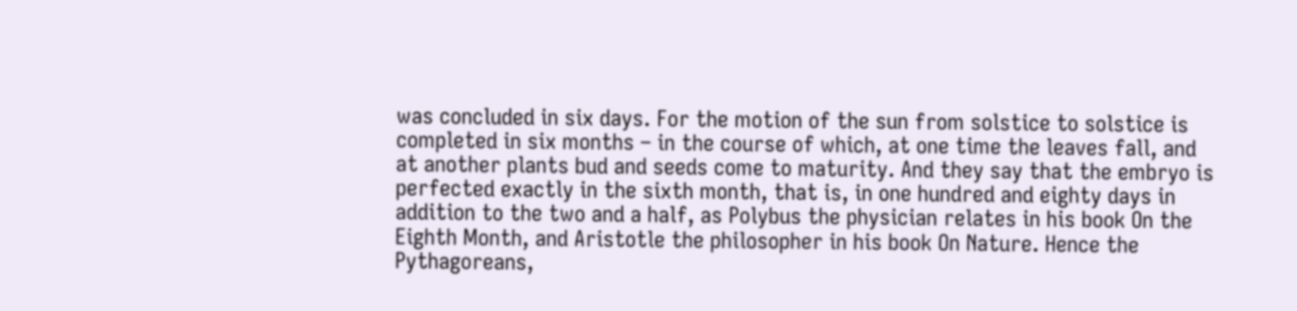was concluded in six days. For the motion of the sun from solstice to solstice is completed in six months – in the course of which, at one time the leaves fall, and at another plants bud and seeds come to maturity. And they say that the embryo is perfected exactly in the sixth month, that is, in one hundred and eighty days in addition to the two and a half, as Polybus the physician relates in his book On the Eighth Month, and Aristotle the philosopher in his book On Nature. Hence the Pythagoreans,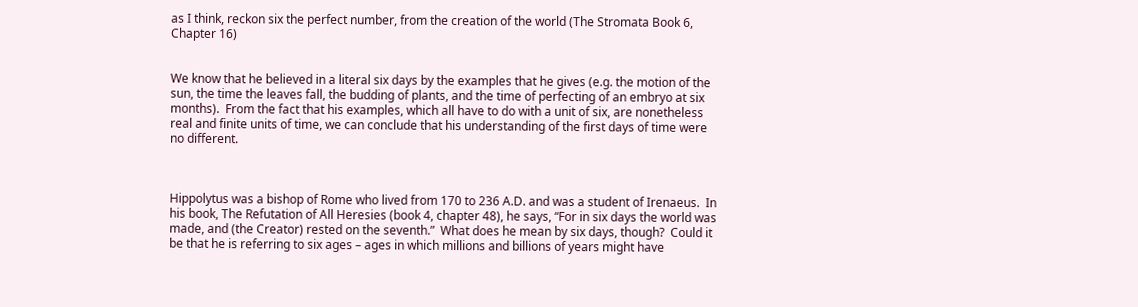as I think, reckon six the perfect number, from the creation of the world (The Stromata Book 6, Chapter 16)


We know that he believed in a literal six days by the examples that he gives (e.g. the motion of the sun, the time the leaves fall, the budding of plants, and the time of perfecting of an embryo at six months).  From the fact that his examples, which all have to do with a unit of six, are nonetheless real and finite units of time, we can conclude that his understanding of the first days of time were no different.



Hippolytus was a bishop of Rome who lived from 170 to 236 A.D. and was a student of Irenaeus.  In his book, The Refutation of All Heresies (book 4, chapter 48), he says, “For in six days the world was made, and (the Creator) rested on the seventh.”  What does he mean by six days, though?  Could it be that he is referring to six ages – ages in which millions and billions of years might have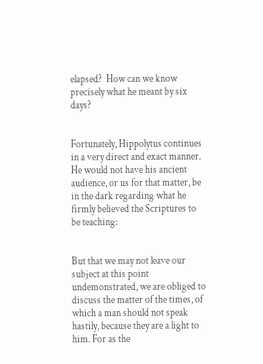elapsed?  How can we know precisely what he meant by six days?


Fortunately, Hippolytus continues in a very direct and exact manner.  He would not have his ancient audience, or us for that matter, be in the dark regarding what he firmly believed the Scriptures to be teaching:


But that we may not leave our subject at this point undemonstrated, we are obliged to discuss the matter of the times, of which a man should not speak hastily, because they are a light to him. For as the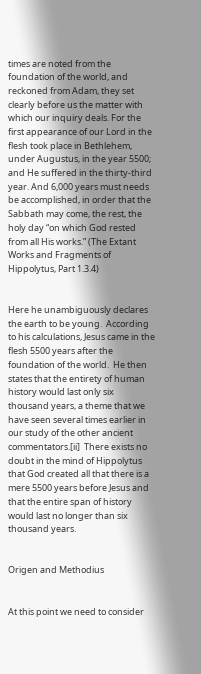times are noted from the foundation of the world, and reckoned from Adam, they set clearly before us the matter with which our inquiry deals. For the first appearance of our Lord in the flesh took place in Bethlehem, under Augustus, in the year 5500; and He suffered in the thirty-third year. And 6,000 years must needs be accomplished, in order that the Sabbath may come, the rest, the holy day “on which God rested from all His works.” (The Extant Works and Fragments of Hippolytus, Part 1.3.4)


Here he unambiguously declares the earth to be young.  According to his calculations, Jesus came in the flesh 5500 years after the foundation of the world.  He then states that the entirety of human history would last only six thousand years, a theme that we have seen several times earlier in our study of the other ancient commentators.[ii]  There exists no doubt in the mind of Hippolytus that God created all that there is a mere 5500 years before Jesus and that the entire span of history would last no longer than six thousand years.


Origen and Methodius


At this point we need to consider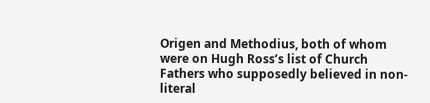Origen and Methodius, both of whom were on Hugh Ross’s list of Church Fathers who supposedly believed in non-literal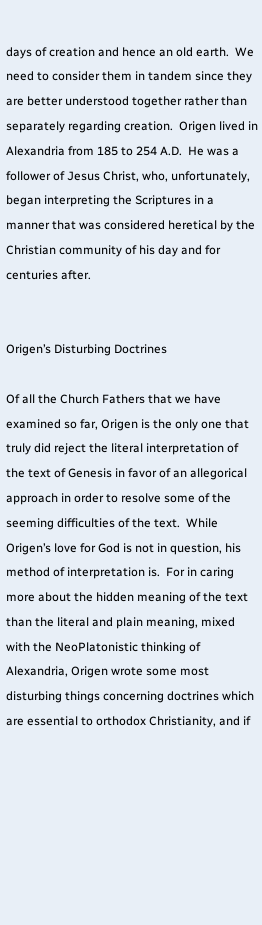days of creation and hence an old earth.  We need to consider them in tandem since they are better understood together rather than separately regarding creation.  Origen lived in Alexandria from 185 to 254 A.D.  He was a follower of Jesus Christ, who, unfortunately, began interpreting the Scriptures in a manner that was considered heretical by the Christian community of his day and for centuries after.


Origen’s Disturbing Doctrines

Of all the Church Fathers that we have examined so far, Origen is the only one that truly did reject the literal interpretation of the text of Genesis in favor of an allegorical approach in order to resolve some of the seeming difficulties of the text.  While Origen’s love for God is not in question, his method of interpretation is.  For in caring more about the hidden meaning of the text than the literal and plain meaning, mixed with the NeoPlatonistic thinking of Alexandria, Origen wrote some most disturbing things concerning doctrines which are essential to orthodox Christianity, and if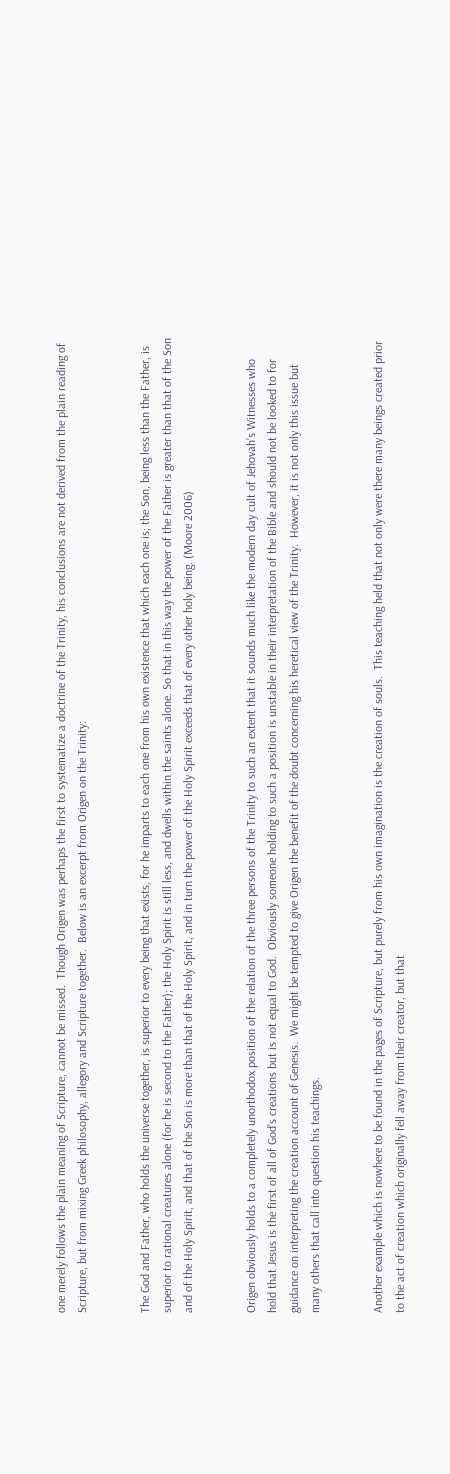one merely follows the plain meaning of Scripture, cannot be missed.  Though Origen was perhaps the first to systematize a doctrine of the Trinity, his conclusions are not derived from the plain reading of Scripture, but from mixing Greek philosophy, allegory and Scripture together.  Below is an excerpt from Origen on the Trinity:


The God and Father, who holds the universe together, is superior to every being that exists, for he imparts to each one from his own existence that which each one is; the Son, being less than the Father, is superior to rational creatures alone (for he is second to the Father); the Holy Spirit is still less, and dwells within the saints alone. So that in this way the power of the Father is greater than that of the Son and of the Holy Spirit, and that of the Son is more than that of the Holy Spirit, and in turn the power of the Holy Spirit exceeds that of every other holy being. (Moore 2006)


Origen obviously holds to a completely unorthodox position of the relation of the three persons of the Trinity to such an extent that it sounds much like the modern day cult of Jehovah’s Witnesses who hold that Jesus is the first of all of God’s creations but is not equal to God.  Obviously someone holding to such a position is unstable in their interpretation of the Bible and should not be looked to for guidance on interpreting the creation account of Genesis.  We might be tempted to give Origen the benefit of the doubt concerning his heretical view of the Trinity.  However, it is not only this issue but many others that call into question his teachings.


Another example which is nowhere to be found in the pages of Scripture, but purely from his own imagination is the creation of souls.  This teaching held that not only were there many beings created prior to the act of creation which originally fell away from their creator, but that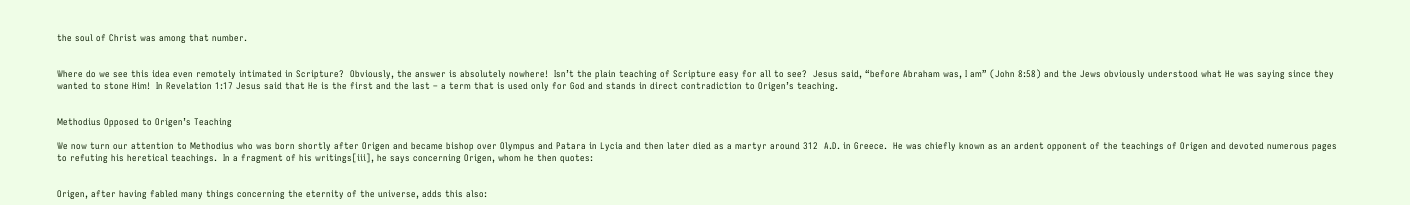the soul of Christ was among that number.


Where do we see this idea even remotely intimated in Scripture?  Obviously, the answer is absolutely nowhere!  Isn’t the plain teaching of Scripture easy for all to see?  Jesus said, “before Abraham was, I am” (John 8:58) and the Jews obviously understood what He was saying since they wanted to stone Him!  In Revelation 1:17 Jesus said that He is the first and the last – a term that is used only for God and stands in direct contradiction to Origen’s teaching.


Methodius Opposed to Origen’s Teaching

We now turn our attention to Methodius who was born shortly after Origen and became bishop over Olympus and Patara in Lycia and then later died as a martyr around 312  A.D. in Greece.  He was chiefly known as an ardent opponent of the teachings of Origen and devoted numerous pages to refuting his heretical teachings.  In a fragment of his writings[iii], he says concerning Origen, whom he then quotes:


Origen, after having fabled many things concerning the eternity of the universe, adds this also: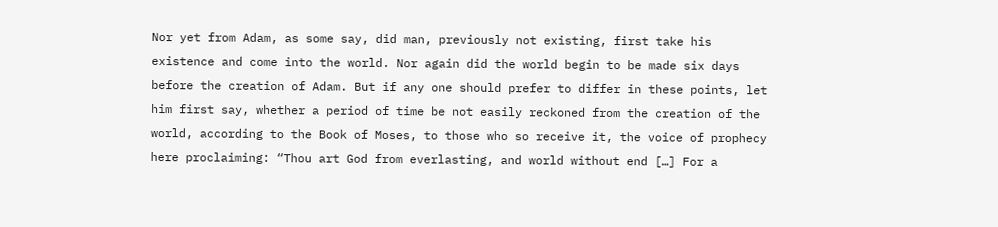Nor yet from Adam, as some say, did man, previously not existing, first take his existence and come into the world. Nor again did the world begin to be made six days before the creation of Adam. But if any one should prefer to differ in these points, let him first say, whether a period of time be not easily reckoned from the creation of the world, according to the Book of Moses, to those who so receive it, the voice of prophecy here proclaiming: “Thou art God from everlasting, and world without end […] For a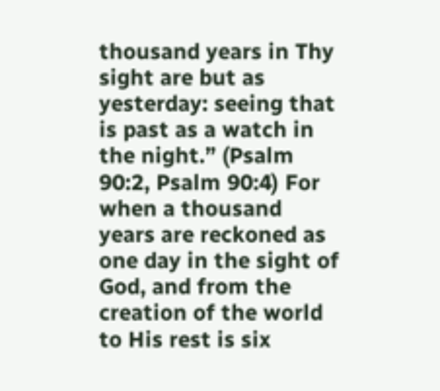thousand years in Thy sight are but as yesterday: seeing that is past as a watch in the night.” (Psalm 90:2, Psalm 90:4) For when a thousand years are reckoned as one day in the sight of God, and from the creation of the world to His rest is six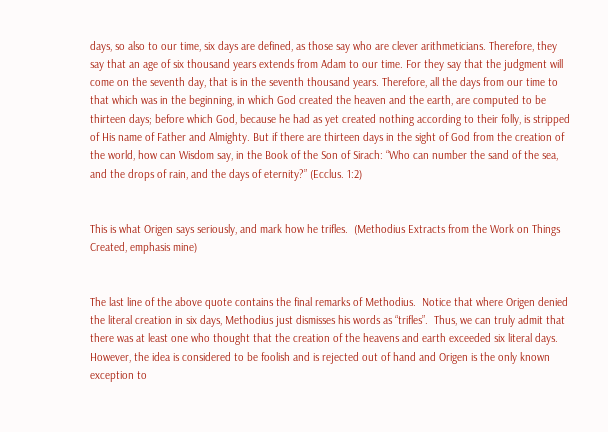days, so also to our time, six days are defined, as those say who are clever arithmeticians. Therefore, they say that an age of six thousand years extends from Adam to our time. For they say that the judgment will come on the seventh day, that is in the seventh thousand years. Therefore, all the days from our time to that which was in the beginning, in which God created the heaven and the earth, are computed to be thirteen days; before which God, because he had as yet created nothing according to their folly, is stripped of His name of Father and Almighty. But if there are thirteen days in the sight of God from the creation of the world, how can Wisdom say, in the Book of the Son of Sirach: “Who can number the sand of the sea, and the drops of rain, and the days of eternity?” (Ecclus. 1:2)


This is what Origen says seriously, and mark how he trifles.  (Methodius Extracts from the Work on Things Created, emphasis mine)


The last line of the above quote contains the final remarks of Methodius.  Notice that where Origen denied the literal creation in six days, Methodius just dismisses his words as “trifles”.  Thus, we can truly admit that there was at least one who thought that the creation of the heavens and earth exceeded six literal days.  However, the idea is considered to be foolish and is rejected out of hand and Origen is the only known exception to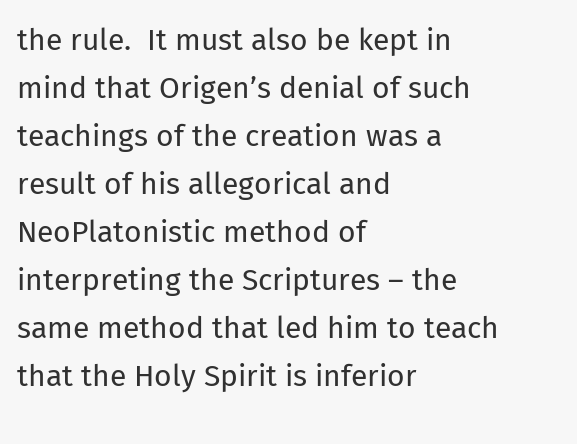the rule.  It must also be kept in mind that Origen’s denial of such teachings of the creation was a result of his allegorical and NeoPlatonistic method of interpreting the Scriptures – the same method that led him to teach that the Holy Spirit is inferior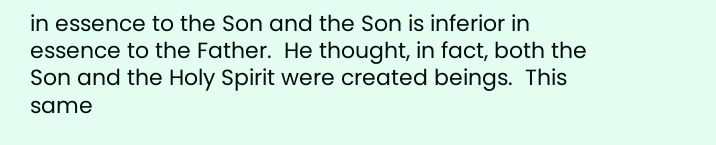in essence to the Son and the Son is inferior in essence to the Father.  He thought, in fact, both the Son and the Holy Spirit were created beings.  This same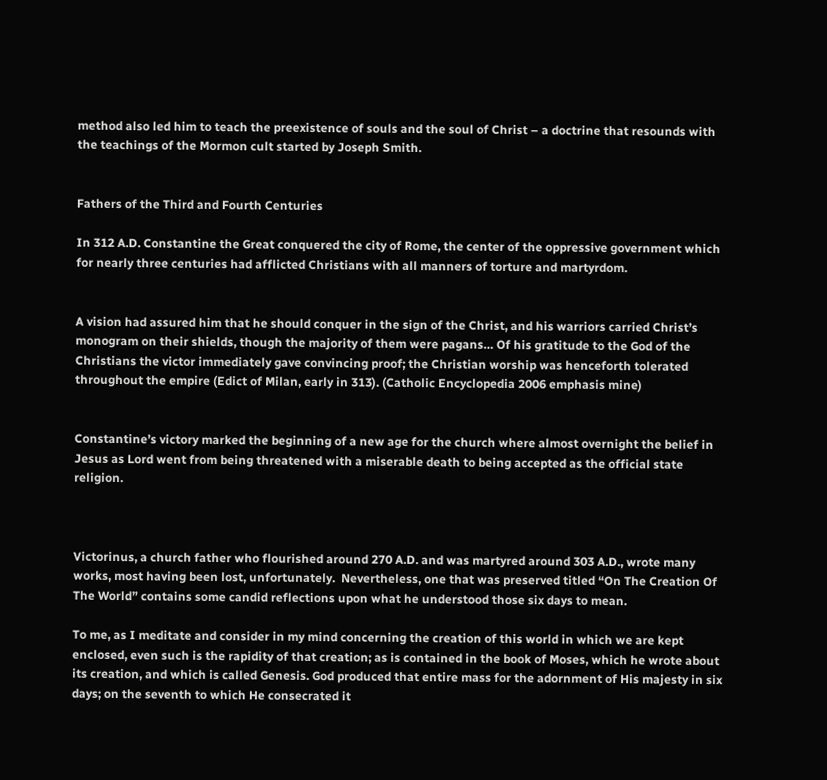method also led him to teach the preexistence of souls and the soul of Christ – a doctrine that resounds with the teachings of the Mormon cult started by Joseph Smith.


Fathers of the Third and Fourth Centuries

In 312 A.D. Constantine the Great conquered the city of Rome, the center of the oppressive government which for nearly three centuries had afflicted Christians with all manners of torture and martyrdom.


A vision had assured him that he should conquer in the sign of the Christ, and his warriors carried Christ’s monogram on their shields, though the majority of them were pagans… Of his gratitude to the God of the Christians the victor immediately gave convincing proof; the Christian worship was henceforth tolerated throughout the empire (Edict of Milan, early in 313). (Catholic Encyclopedia 2006 emphasis mine)


Constantine’s victory marked the beginning of a new age for the church where almost overnight the belief in Jesus as Lord went from being threatened with a miserable death to being accepted as the official state religion.



Victorinus, a church father who flourished around 270 A.D. and was martyred around 303 A.D., wrote many works, most having been lost, unfortunately.  Nevertheless, one that was preserved titled “On The Creation Of The World” contains some candid reflections upon what he understood those six days to mean.

To me, as I meditate and consider in my mind concerning the creation of this world in which we are kept enclosed, even such is the rapidity of that creation; as is contained in the book of Moses, which he wrote about its creation, and which is called Genesis. God produced that entire mass for the adornment of His majesty in six days; on the seventh to which He consecrated it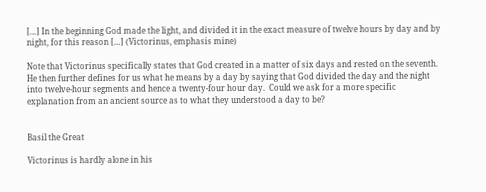[…] In the beginning God made the light, and divided it in the exact measure of twelve hours by day and by night, for this reason […] (Victorinus, emphasis mine)

Note that Victorinus specifically states that God created in a matter of six days and rested on the seventh.  He then further defines for us what he means by a day by saying that God divided the day and the night into twelve-hour segments and hence a twenty-four hour day.  Could we ask for a more specific explanation from an ancient source as to what they understood a day to be?


Basil the Great

Victorinus is hardly alone in his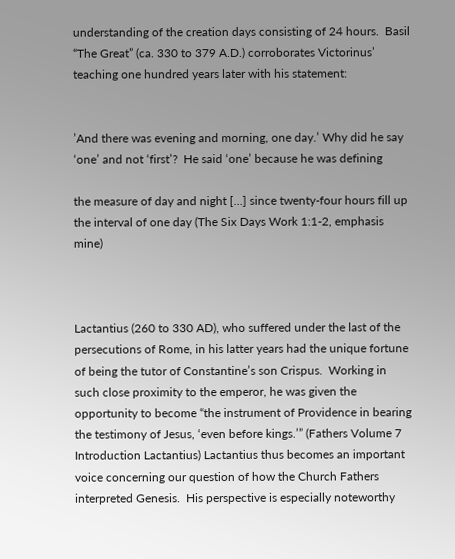understanding of the creation days consisting of 24 hours.  Basil “The Great” (ca. 330 to 379 A.D.) corroborates Victorinus’ teaching one hundred years later with his statement:


’And there was evening and morning, one day.’ Why did he say ‘one’ and not ‘first’?  He said ‘one’ because he was defining

the measure of day and night […] since twenty-four hours fill up the interval of one day (The Six Days Work 1:1-2, emphasis mine)



Lactantius (260 to 330 AD), who suffered under the last of the persecutions of Rome, in his latter years had the unique fortune of being the tutor of Constantine’s son Crispus.  Working in such close proximity to the emperor, he was given the opportunity to become “the instrument of Providence in bearing the testimony of Jesus, ‘even before kings.’” (Fathers Volume 7 Introduction Lactantius) Lactantius thus becomes an important voice concerning our question of how the Church Fathers interpreted Genesis.  His perspective is especially noteworthy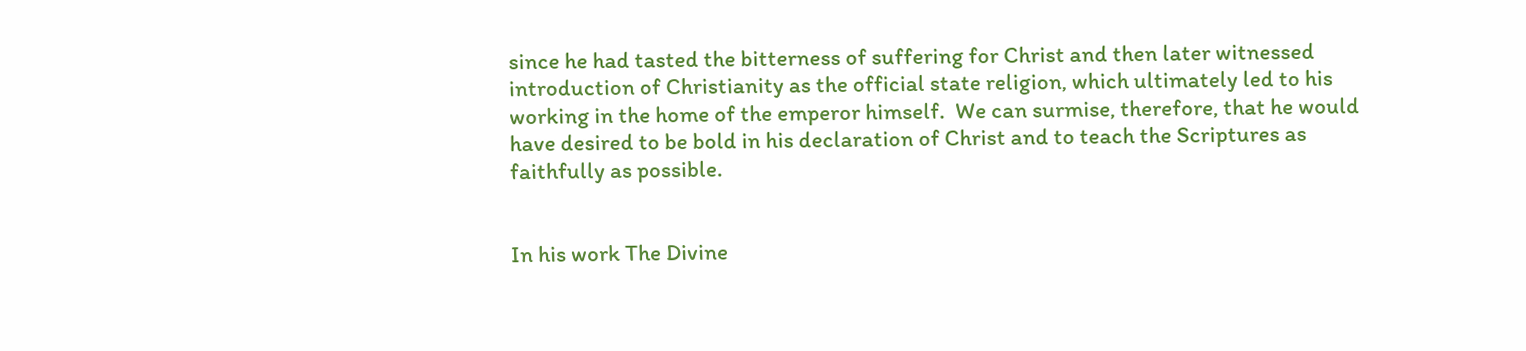since he had tasted the bitterness of suffering for Christ and then later witnessed introduction of Christianity as the official state religion, which ultimately led to his working in the home of the emperor himself.  We can surmise, therefore, that he would have desired to be bold in his declaration of Christ and to teach the Scriptures as faithfully as possible.


In his work The Divine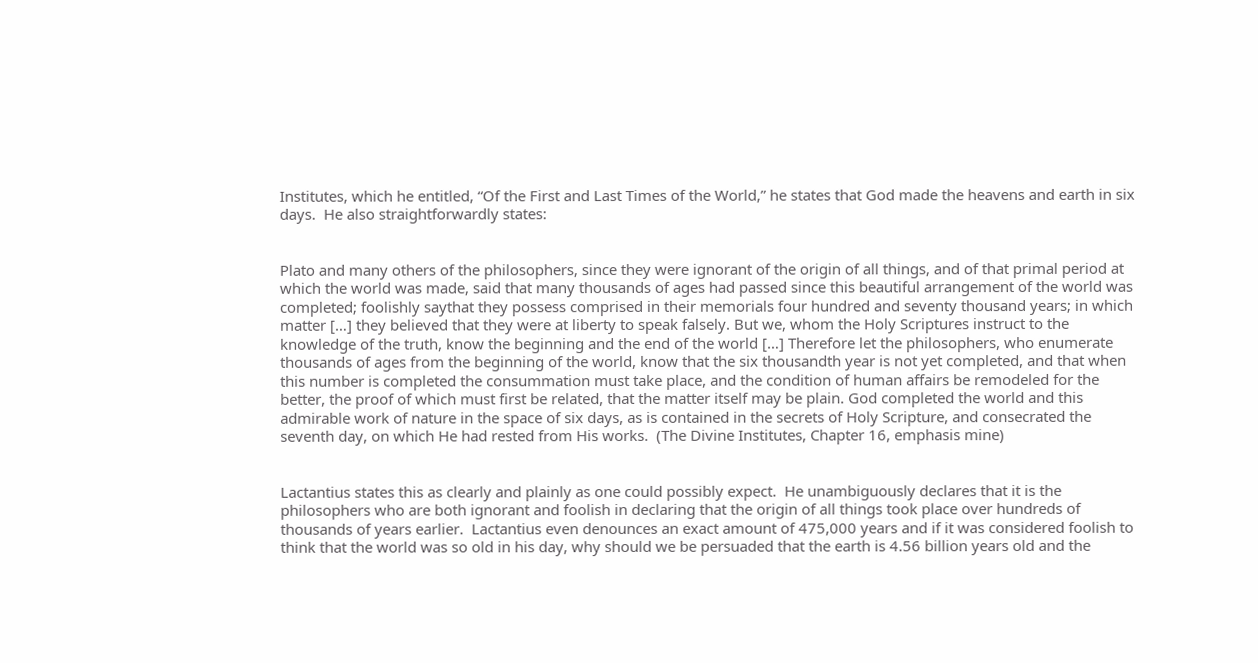Institutes, which he entitled, “Of the First and Last Times of the World,” he states that God made the heavens and earth in six days.  He also straightforwardly states:


Plato and many others of the philosophers, since they were ignorant of the origin of all things, and of that primal period at which the world was made, said that many thousands of ages had passed since this beautiful arrangement of the world was completed; foolishly saythat they possess comprised in their memorials four hundred and seventy thousand years; in which matter […] they believed that they were at liberty to speak falsely. But we, whom the Holy Scriptures instruct to the knowledge of the truth, know the beginning and the end of the world […] Therefore let the philosophers, who enumerate thousands of ages from the beginning of the world, know that the six thousandth year is not yet completed, and that when this number is completed the consummation must take place, and the condition of human affairs be remodeled for the better, the proof of which must first be related, that the matter itself may be plain. God completed the world and this admirable work of nature in the space of six days, as is contained in the secrets of Holy Scripture, and consecrated the seventh day, on which He had rested from His works.  (The Divine Institutes, Chapter 16, emphasis mine)


Lactantius states this as clearly and plainly as one could possibly expect.  He unambiguously declares that it is the philosophers who are both ignorant and foolish in declaring that the origin of all things took place over hundreds of thousands of years earlier.  Lactantius even denounces an exact amount of 475,000 years and if it was considered foolish to think that the world was so old in his day, why should we be persuaded that the earth is 4.56 billion years old and the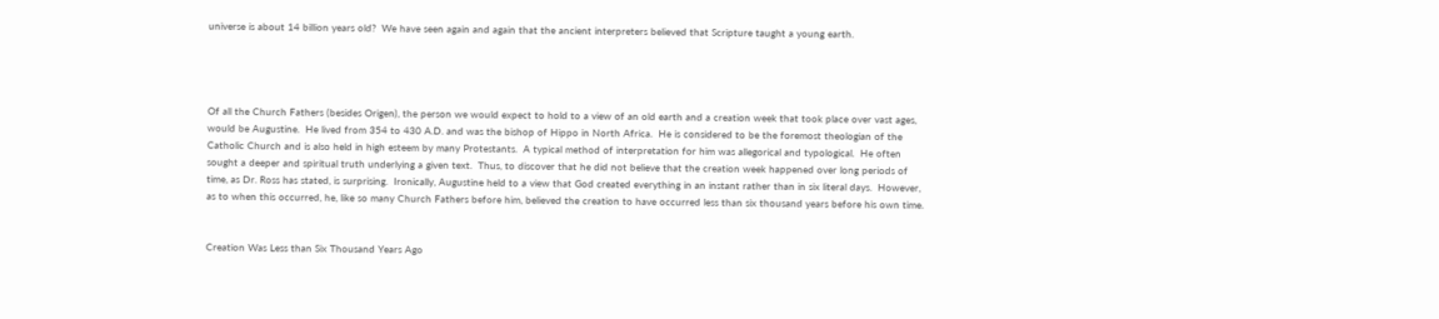universe is about 14 billion years old?  We have seen again and again that the ancient interpreters believed that Scripture taught a young earth.




Of all the Church Fathers (besides Origen), the person we would expect to hold to a view of an old earth and a creation week that took place over vast ages, would be Augustine.  He lived from 354 to 430 A.D. and was the bishop of Hippo in North Africa.  He is considered to be the foremost theologian of the Catholic Church and is also held in high esteem by many Protestants.  A typical method of interpretation for him was allegorical and typological.  He often sought a deeper and spiritual truth underlying a given text.  Thus, to discover that he did not believe that the creation week happened over long periods of time, as Dr. Ross has stated, is surprising.  Ironically, Augustine held to a view that God created everything in an instant rather than in six literal days.  However, as to when this occurred, he, like so many Church Fathers before him, believed the creation to have occurred less than six thousand years before his own time.


Creation Was Less than Six Thousand Years Ago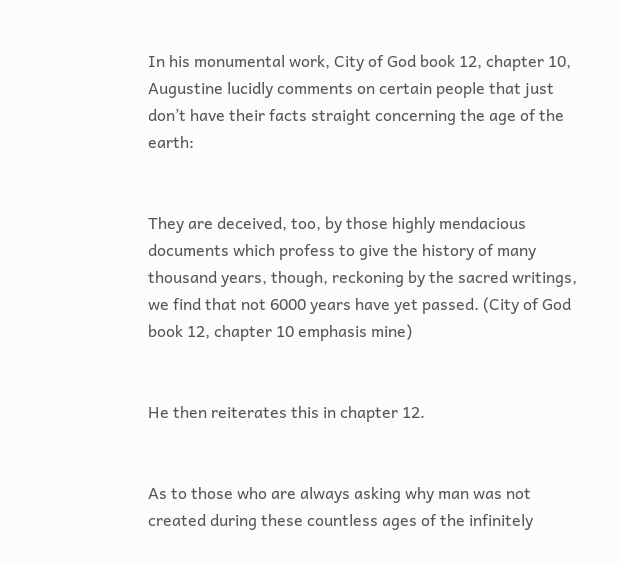In his monumental work, City of God book 12, chapter 10, Augustine lucidly comments on certain people that just don’t have their facts straight concerning the age of the earth:


They are deceived, too, by those highly mendacious documents which profess to give the history of many thousand years, though, reckoning by the sacred writings, we find that not 6000 years have yet passed. (City of God book 12, chapter 10 emphasis mine)


He then reiterates this in chapter 12.


As to those who are always asking why man was not created during these countless ages of the infinitely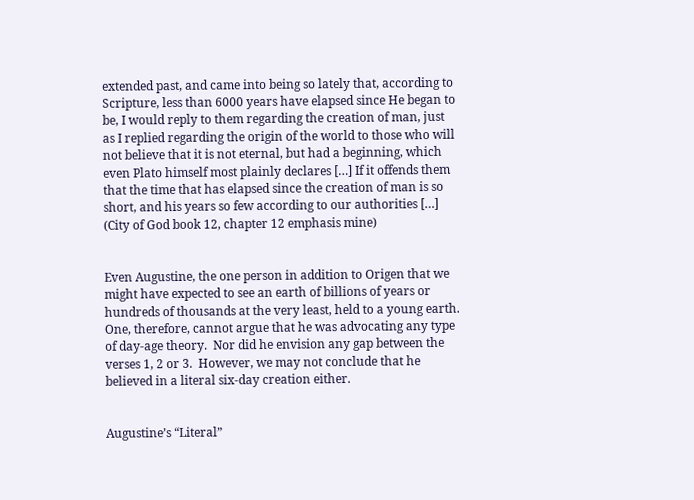extended past, and came into being so lately that, according to Scripture, less than 6000 years have elapsed since He began to be, I would reply to them regarding the creation of man, just as I replied regarding the origin of the world to those who will not believe that it is not eternal, but had a beginning, which even Plato himself most plainly declares […] If it offends them that the time that has elapsed since the creation of man is so short, and his years so few according to our authorities […] (City of God book 12, chapter 12 emphasis mine)


Even Augustine, the one person in addition to Origen that we might have expected to see an earth of billions of years or hundreds of thousands at the very least, held to a young earth.  One, therefore, cannot argue that he was advocating any type of day-age theory.  Nor did he envision any gap between the verses 1, 2 or 3.  However, we may not conclude that he believed in a literal six-day creation either.


Augustine’s “Literal”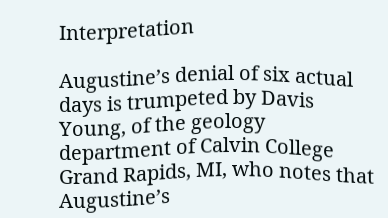Interpretation

Augustine’s denial of six actual days is trumpeted by Davis Young, of the geology department of Calvin College Grand Rapids, MI, who notes that Augustine’s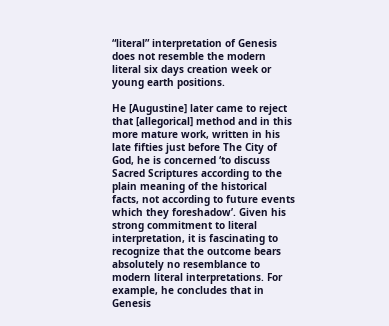“literal” interpretation of Genesis does not resemble the modern literal six days creation week or young earth positions.

He [Augustine] later came to reject that [allegorical] method and in this more mature work, written in his late fifties just before The City of God, he is concerned ‘to discuss Sacred Scriptures according to the plain meaning of the historical facts, not according to future events which they foreshadow’. Given his strong commitment to literal interpretation, it is fascinating to recognize that the outcome bears absolutely no resemblance to modern literal interpretations. For example, he concludes that in Genesis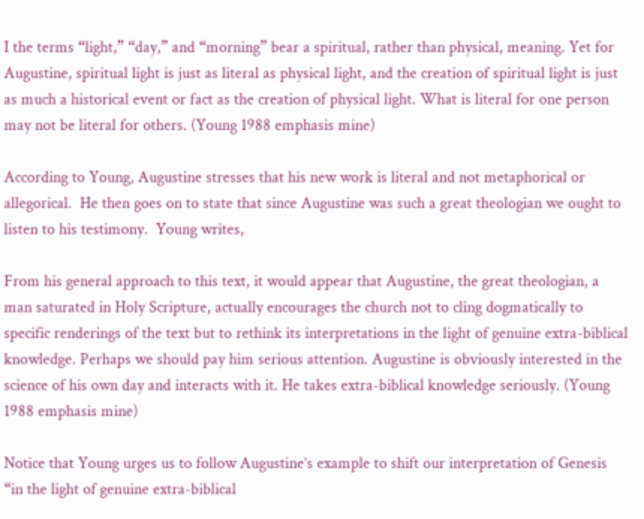I the terms “light,” “day,” and “morning” bear a spiritual, rather than physical, meaning. Yet for Augustine, spiritual light is just as literal as physical light, and the creation of spiritual light is just as much a historical event or fact as the creation of physical light. What is literal for one person may not be literal for others. (Young 1988 emphasis mine)

According to Young, Augustine stresses that his new work is literal and not metaphorical or allegorical.  He then goes on to state that since Augustine was such a great theologian we ought to listen to his testimony.  Young writes,

From his general approach to this text, it would appear that Augustine, the great theologian, a man saturated in Holy Scripture, actually encourages the church not to cling dogmatically to specific renderings of the text but to rethink its interpretations in the light of genuine extra-biblical knowledge. Perhaps we should pay him serious attention. Augustine is obviously interested in the science of his own day and interacts with it. He takes extra-biblical knowledge seriously. (Young 1988 emphasis mine)

Notice that Young urges us to follow Augustine’s example to shift our interpretation of Genesis “in the light of genuine extra-biblical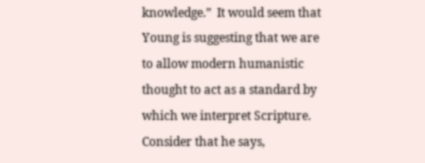knowledge.”  It would seem that Young is suggesting that we are to allow modern humanistic thought to act as a standard by which we interpret Scripture.  Consider that he says,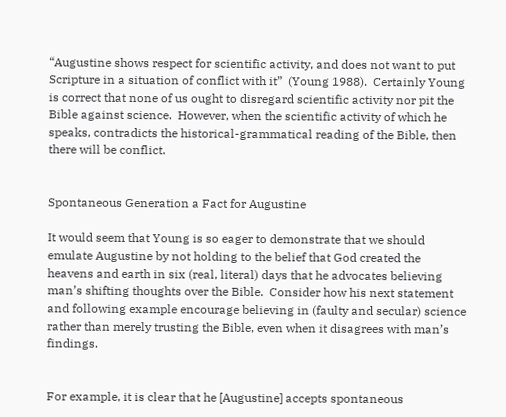“Augustine shows respect for scientific activity, and does not want to put Scripture in a situation of conflict with it”  (Young 1988).  Certainly Young is correct that none of us ought to disregard scientific activity nor pit the Bible against science.  However, when the scientific activity of which he speaks, contradicts the historical-grammatical reading of the Bible, then there will be conflict.


Spontaneous Generation a Fact for Augustine

It would seem that Young is so eager to demonstrate that we should emulate Augustine by not holding to the belief that God created the heavens and earth in six (real, literal) days that he advocates believing man’s shifting thoughts over the Bible.  Consider how his next statement and following example encourage believing in (faulty and secular) science rather than merely trusting the Bible, even when it disagrees with man’s findings.


For example, it is clear that he [Augustine] accepts spontaneous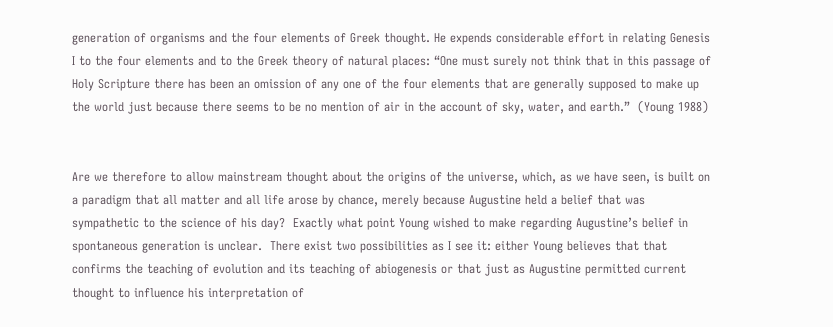generation of organisms and the four elements of Greek thought. He expends considerable effort in relating Genesis I to the four elements and to the Greek theory of natural places: “One must surely not think that in this passage of Holy Scripture there has been an omission of any one of the four elements that are generally supposed to make up the world just because there seems to be no mention of air in the account of sky, water, and earth.”  (Young 1988)


Are we therefore to allow mainstream thought about the origins of the universe, which, as we have seen, is built on a paradigm that all matter and all life arose by chance, merely because Augustine held a belief that was sympathetic to the science of his day?  Exactly what point Young wished to make regarding Augustine’s belief in spontaneous generation is unclear.  There exist two possibilities as I see it: either Young believes that that confirms the teaching of evolution and its teaching of abiogenesis or that just as Augustine permitted current thought to influence his interpretation of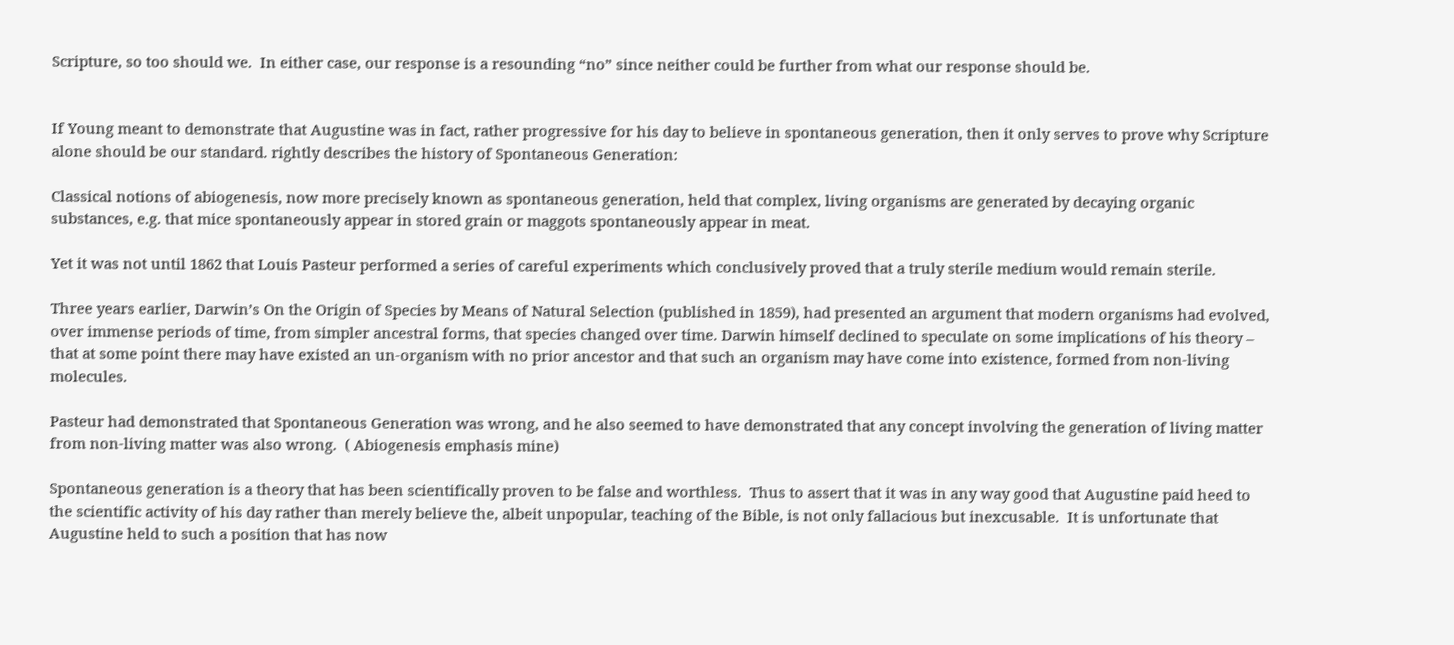Scripture, so too should we.  In either case, our response is a resounding “no” since neither could be further from what our response should be.


If Young meant to demonstrate that Augustine was in fact, rather progressive for his day to believe in spontaneous generation, then it only serves to prove why Scripture alone should be our standard. rightly describes the history of Spontaneous Generation:

Classical notions of abiogenesis, now more precisely known as spontaneous generation, held that complex, living organisms are generated by decaying organic substances, e.g. that mice spontaneously appear in stored grain or maggots spontaneously appear in meat.

Yet it was not until 1862 that Louis Pasteur performed a series of careful experiments which conclusively proved that a truly sterile medium would remain sterile.

Three years earlier, Darwin’s On the Origin of Species by Means of Natural Selection (published in 1859), had presented an argument that modern organisms had evolved, over immense periods of time, from simpler ancestral forms, that species changed over time. Darwin himself declined to speculate on some implications of his theory – that at some point there may have existed an un-organism with no prior ancestor and that such an organism may have come into existence, formed from non-living molecules.

Pasteur had demonstrated that Spontaneous Generation was wrong, and he also seemed to have demonstrated that any concept involving the generation of living matter from non-living matter was also wrong.  ( Abiogenesis emphasis mine)

Spontaneous generation is a theory that has been scientifically proven to be false and worthless.  Thus to assert that it was in any way good that Augustine paid heed to the scientific activity of his day rather than merely believe the, albeit unpopular, teaching of the Bible, is not only fallacious but inexcusable.  It is unfortunate that Augustine held to such a position that has now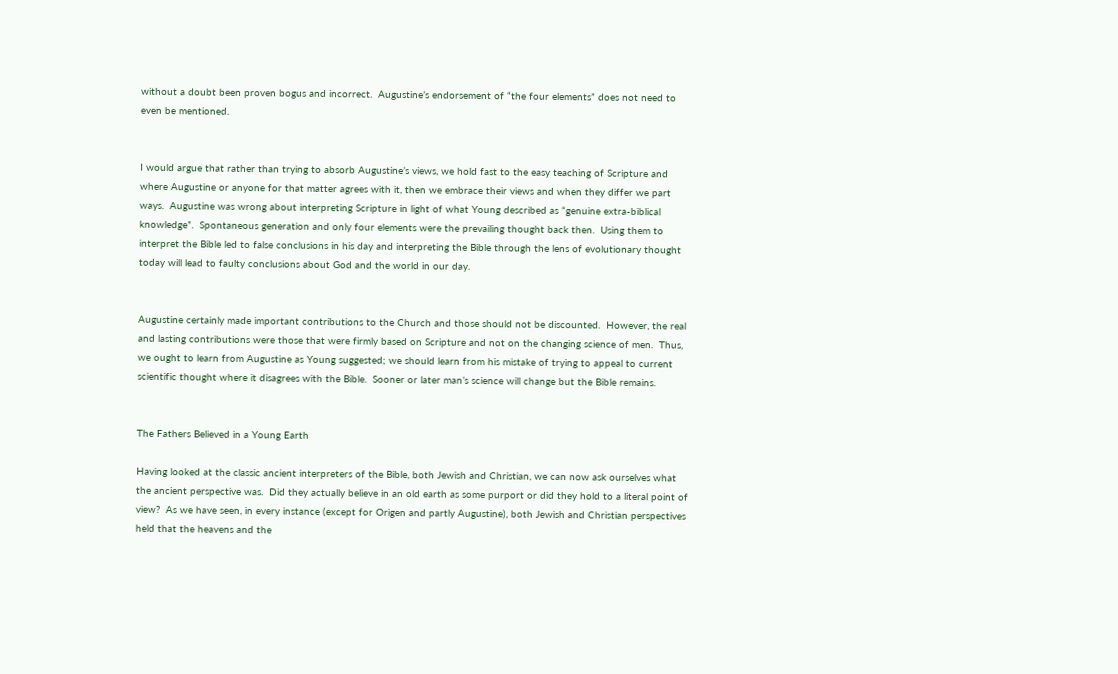without a doubt been proven bogus and incorrect.  Augustine’s endorsement of “the four elements” does not need to even be mentioned.


I would argue that rather than trying to absorb Augustine’s views, we hold fast to the easy teaching of Scripture and where Augustine or anyone for that matter agrees with it, then we embrace their views and when they differ we part ways.  Augustine was wrong about interpreting Scripture in light of what Young described as “genuine extra-biblical knowledge”.  Spontaneous generation and only four elements were the prevailing thought back then.  Using them to interpret the Bible led to false conclusions in his day and interpreting the Bible through the lens of evolutionary thought today will lead to faulty conclusions about God and the world in our day.


Augustine certainly made important contributions to the Church and those should not be discounted.  However, the real and lasting contributions were those that were firmly based on Scripture and not on the changing science of men.  Thus, we ought to learn from Augustine as Young suggested; we should learn from his mistake of trying to appeal to current scientific thought where it disagrees with the Bible.  Sooner or later man’s science will change but the Bible remains.


The Fathers Believed in a Young Earth

Having looked at the classic ancient interpreters of the Bible, both Jewish and Christian, we can now ask ourselves what the ancient perspective was.  Did they actually believe in an old earth as some purport or did they hold to a literal point of view?  As we have seen, in every instance (except for Origen and partly Augustine), both Jewish and Christian perspectives held that the heavens and the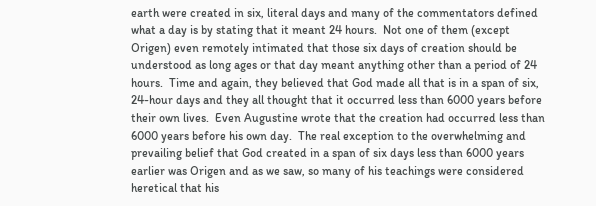earth were created in six, literal days and many of the commentators defined what a day is by stating that it meant 24 hours.  Not one of them (except Origen) even remotely intimated that those six days of creation should be understood as long ages or that day meant anything other than a period of 24 hours.  Time and again, they believed that God made all that is in a span of six, 24-hour days and they all thought that it occurred less than 6000 years before their own lives.  Even Augustine wrote that the creation had occurred less than 6000 years before his own day.  The real exception to the overwhelming and prevailing belief that God created in a span of six days less than 6000 years earlier was Origen and as we saw, so many of his teachings were considered heretical that his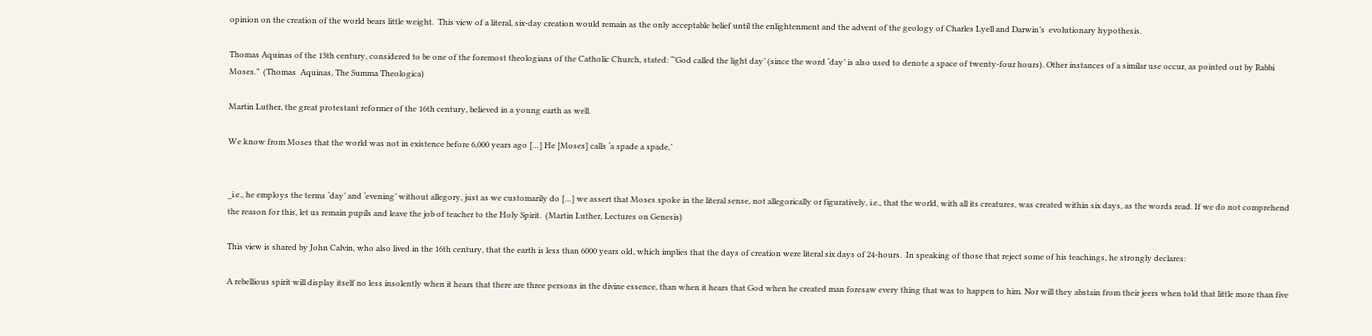opinion on the creation of the world bears little weight.  This view of a literal, six-day creation would remain as the only acceptable belief until the enlightenment and the advent of the geology of Charles Lyell and Darwin’s  evolutionary hypothesis.

Thomas Aquinas of the 13th century, considered to be one of the foremost theologians of the Catholic Church, stated: “’God called the light day’ (since the word ‘day’ is also used to denote a space of twenty-four hours). Other instances of a similar use occur, as pointed out by Rabbi Moses.”  (Thomas  Aquinas, The Summa Theologica)

Martin Luther, the great protestant reformer of the 16th century, believed in a young earth as well.

We know from Moses that the world was not in existence before 6,000 years ago […] He [Moses] calls ‘a spade a spade,’


_i.e., he employs the terms ‘day’ and ‘evening’ without allegory, just as we customarily do […] we assert that Moses spoke in the literal sense, not allegorically or figuratively, i.e., that the world, with all its creatures, was created within six days, as the words read. If we do not comprehend the reason for this, let us remain pupils and leave the job of teacher to the Holy Spirit.  (Martin Luther, Lectures on Genesis)

This view is shared by John Calvin, who also lived in the 16th century, that the earth is less than 6000 years old, which implies that the days of creation were literal six days of 24-hours.  In speaking of those that reject some of his teachings, he strongly declares:

A rebellious spirit will display itself no less insolently when it hears that there are three persons in the divine essence, than when it hears that God when he created man foresaw every thing that was to happen to him. Nor will they abstain from their jeers when told that little more than five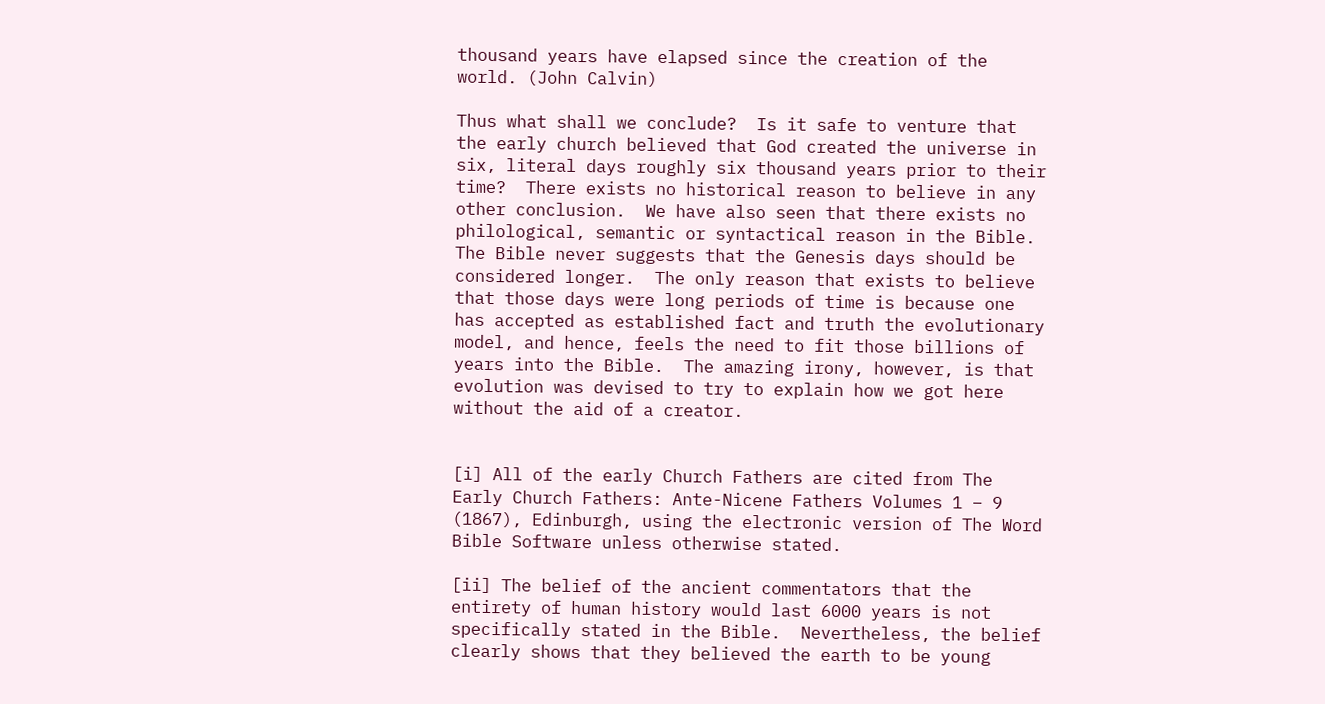thousand years have elapsed since the creation of the world. (John Calvin)

Thus what shall we conclude?  Is it safe to venture that the early church believed that God created the universe in six, literal days roughly six thousand years prior to their time?  There exists no historical reason to believe in any other conclusion.  We have also seen that there exists no philological, semantic or syntactical reason in the Bible.  The Bible never suggests that the Genesis days should be considered longer.  The only reason that exists to believe that those days were long periods of time is because one has accepted as established fact and truth the evolutionary model, and hence, feels the need to fit those billions of years into the Bible.  The amazing irony, however, is that evolution was devised to try to explain how we got here without the aid of a creator.


[i] All of the early Church Fathers are cited from The Early Church Fathers: Ante-Nicene Fathers Volumes 1 – 9 (1867), Edinburgh, using the electronic version of The Word Bible Software unless otherwise stated.

[ii] The belief of the ancient commentators that the entirety of human history would last 6000 years is not specifically stated in the Bible.  Nevertheless, the belief clearly shows that they believed the earth to be young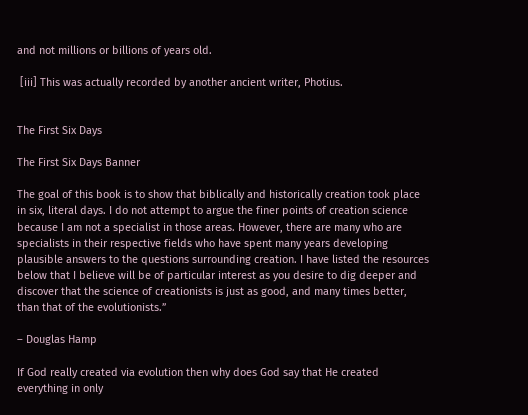and not millions or billions of years old.

 [iii] This was actually recorded by another ancient writer, Photius.


The First Six Days

The First Six Days Banner

The goal of this book is to show that biblically and historically creation took place in six, literal days. I do not attempt to argue the finer points of creation science because I am not a specialist in those areas. However, there are many who are specialists in their respective fields who have spent many years developing plausible answers to the questions surrounding creation. I have listed the resources below that I believe will be of particular interest as you desire to dig deeper and discover that the science of creationists is just as good, and many times better, than that of the evolutionists.”

– Douglas Hamp

If God really created via evolution then why does God say that He created everything in only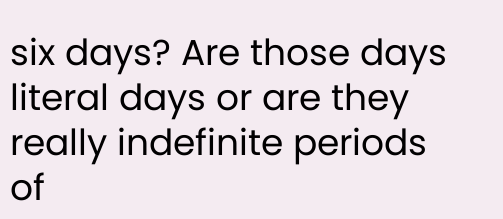six days? Are those days literal days or are they really indefinite periods of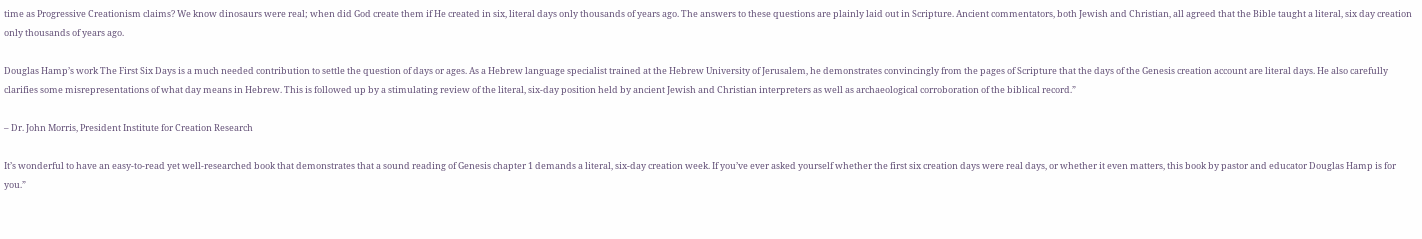time as Progressive Creationism claims? We know dinosaurs were real; when did God create them if He created in six, literal days only thousands of years ago. The answers to these questions are plainly laid out in Scripture. Ancient commentators, both Jewish and Christian, all agreed that the Bible taught a literal, six day creation only thousands of years ago.

Douglas Hamp’s work The First Six Days is a much needed contribution to settle the question of days or ages. As a Hebrew language specialist trained at the Hebrew University of Jerusalem, he demonstrates convincingly from the pages of Scripture that the days of the Genesis creation account are literal days. He also carefully clarifies some misrepresentations of what day means in Hebrew. This is followed up by a stimulating review of the literal, six-day position held by ancient Jewish and Christian interpreters as well as archaeological corroboration of the biblical record.”

– Dr. John Morris, President Institute for Creation Research

It’s wonderful to have an easy-to-read yet well-researched book that demonstrates that a sound reading of Genesis chapter 1 demands a literal, six-day creation week. If you’ve ever asked yourself whether the first six creation days were real days, or whether it even matters, this book by pastor and educator Douglas Hamp is for you.”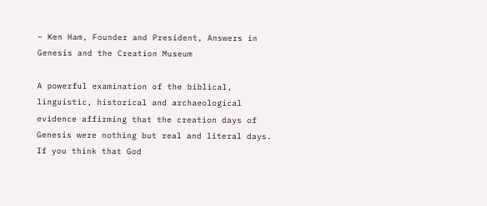– Ken Ham, Founder and President, Answers in Genesis and the Creation Museum

A powerful examination of the biblical, linguistic, historical and archaeological evidence affirming that the creation days of Genesis were nothing but real and literal days. If you think that God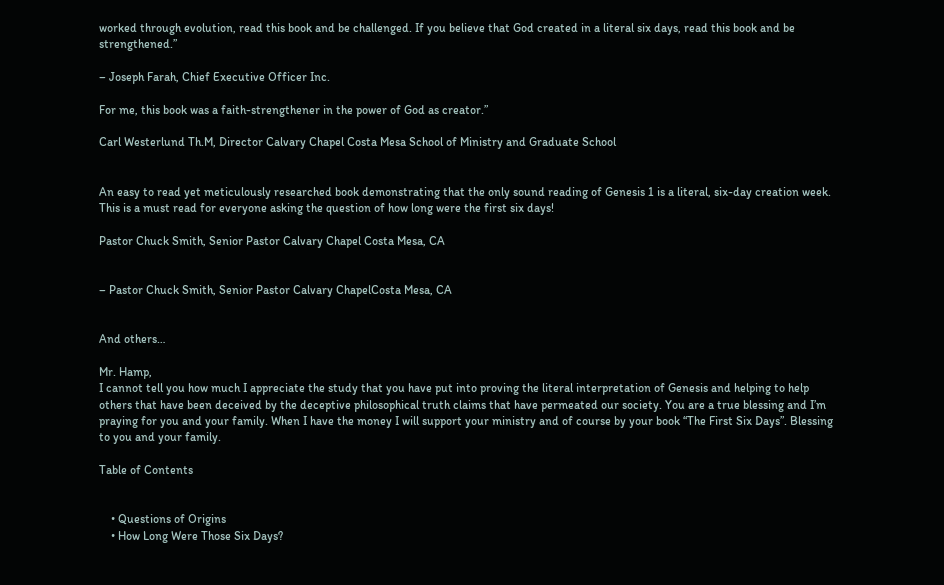worked through evolution, read this book and be challenged. If you believe that God created in a literal six days, read this book and be strengthened.”

– Joseph Farah, Chief Executive Officer Inc.

For me, this book was a faith-strengthener in the power of God as creator.”

Carl Westerlund Th.M, Director Calvary Chapel Costa Mesa School of Ministry and Graduate School


An easy to read yet meticulously researched book demonstrating that the only sound reading of Genesis 1 is a literal, six-day creation week.  This is a must read for everyone asking the question of how long were the first six days!

Pastor Chuck Smith, Senior Pastor Calvary Chapel Costa Mesa, CA


– Pastor Chuck Smith, Senior Pastor Calvary ChapelCosta Mesa, CA


And others…

Mr. Hamp,
I cannot tell you how much I appreciate the study that you have put into proving the literal interpretation of Genesis and helping to help others that have been deceived by the deceptive philosophical truth claims that have permeated our society. You are a true blessing and I’m praying for you and your family. When I have the money I will support your ministry and of course by your book “The First Six Days”. Blessing to you and your family.

Table of Contents


    • Questions of Origins
    • How Long Were Those Six Days?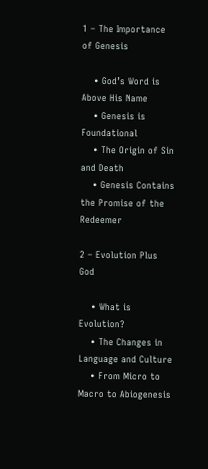1 – The Importance of Genesis

    • God’s Word is Above His Name
    • Genesis is Foundational
    • The Origin of Sin and Death
    • Genesis Contains the Promise of the Redeemer

2 – Evolution Plus God

    • What is Evolution?
    • The Changes in Language and Culture
    • From Micro to Macro to Abiogenesis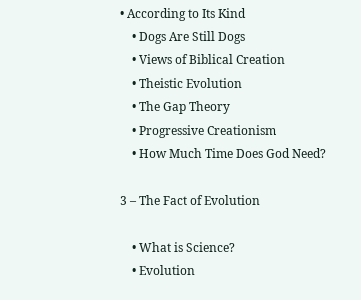• According to Its Kind
    • Dogs Are Still Dogs
    • Views of Biblical Creation
    • Theistic Evolution
    • The Gap Theory
    • Progressive Creationism
    • How Much Time Does God Need?

3 – The Fact of Evolution

    • What is Science?
    • Evolution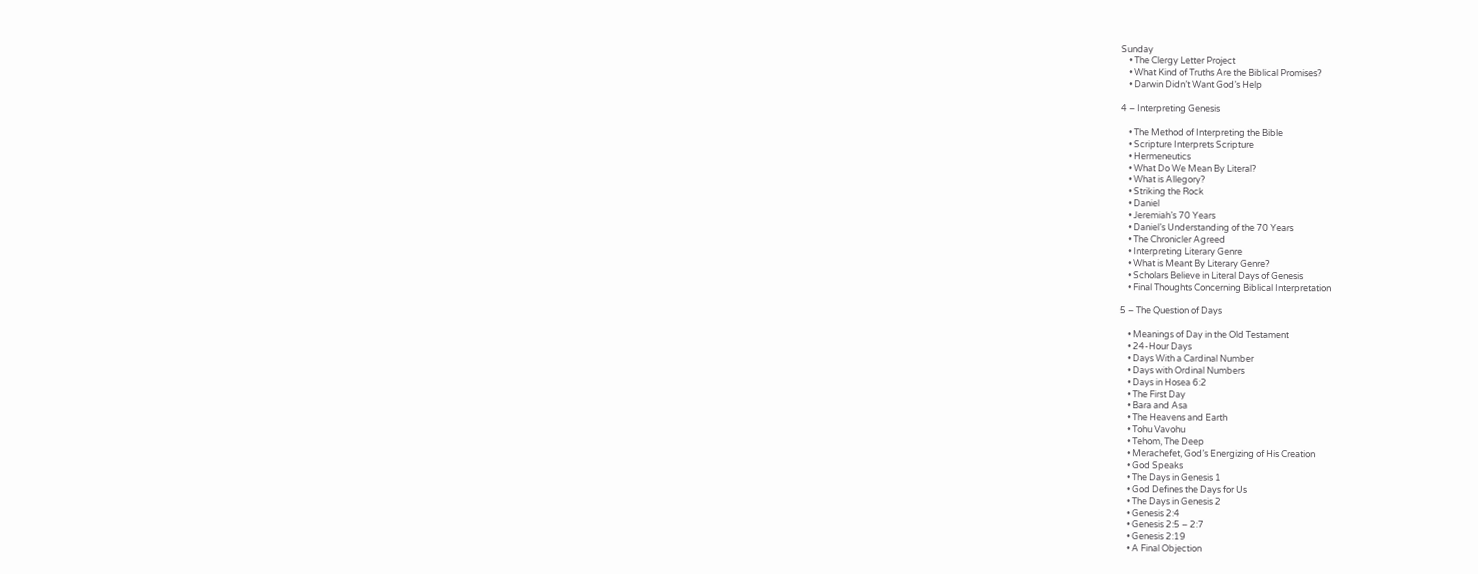Sunday
    • The Clergy Letter Project
    • What Kind of Truths Are the Biblical Promises?
    • Darwin Didn’t Want God’s Help

4 – Interpreting Genesis

    • The Method of Interpreting the Bible
    • Scripture Interprets Scripture
    • Hermeneutics
    • What Do We Mean By Literal?
    • What is Allegory?
    • Striking the Rock
    • Daniel
    • Jeremiah’s 70 Years
    • Daniel’s Understanding of the 70 Years
    • The Chronicler Agreed
    • Interpreting Literary Genre
    • What is Meant By Literary Genre?
    • Scholars Believe in Literal Days of Genesis
    • Final Thoughts Concerning Biblical Interpretation

5 – The Question of Days

    • Meanings of Day in the Old Testament
    • 24-Hour Days
    • Days With a Cardinal Number
    • Days with Ordinal Numbers
    • Days in Hosea 6:2
    • The First Day
    • Bara and Asa
    • The Heavens and Earth
    • Tohu Vavohu
    • Tehom, The Deep
    • Merachefet, God’s Energizing of His Creation
    • God Speaks
    • The Days in Genesis 1
    • God Defines the Days for Us
    • The Days in Genesis 2
    • Genesis 2:4
    • Genesis 2:5 – 2:7
    • Genesis 2:19
    • A Final Objection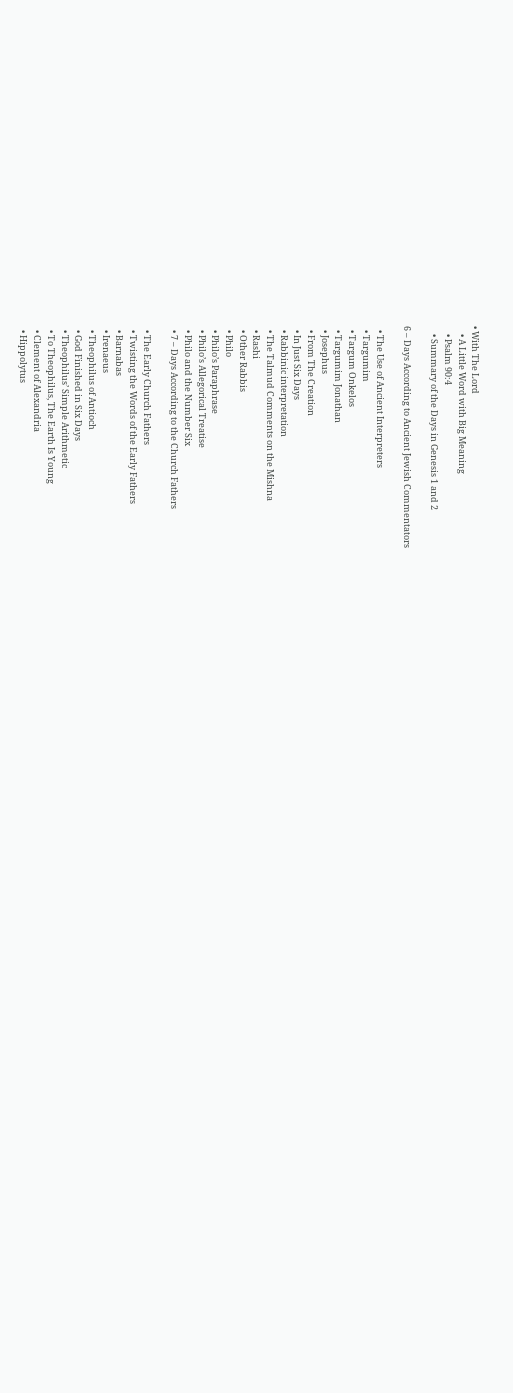• With The Lord
    • A Little Word with Big Meaning
    • Psalm 90:4
    • Summary of the Days in Genesis 1 and 2

6 – Days According to Ancient Jewish Commentators

  • The Use of Ancient Interpreters
  • Targumim
  • Targum Onkelos
  • Targumim Jonathan
  • Josephus
  • From The Creation
  • In Just Six Days
  • Rabbinic interpretation
  • The Talmud Comments on the Mishna
  • Rashi
  • Other Rabbis
  • Philo
  • Philo’s Paraphrase
  • Philo’s Allegorical Treatise
  • Philo and the Number Six
  • 7 – Days According to the Church Fathers

  • The Early Church Fathers
  • Twisting the Words of the Early Fathers
  • Barnabas
  • Irenaeus
  • Theophilus of Antioch
  • God Finished in Six Days
  • Theophilus’ Simple Arithmetic
  • To Theophilus, The Earth Is Young
  • Clement of Alexandria
  • Hippolytus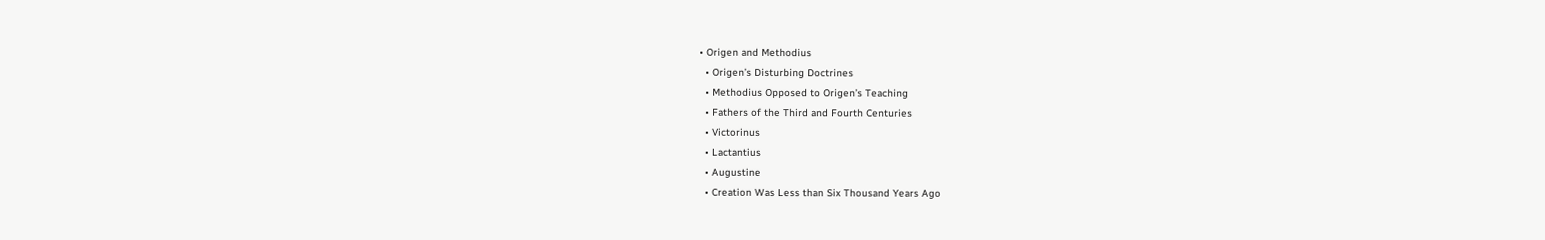• Origen and Methodius
  • Origen’s Disturbing Doctrines
  • Methodius Opposed to Origen’s Teaching
  • Fathers of the Third and Fourth Centuries
  • Victorinus
  • Lactantius
  • Augustine
  • Creation Was Less than Six Thousand Years Ago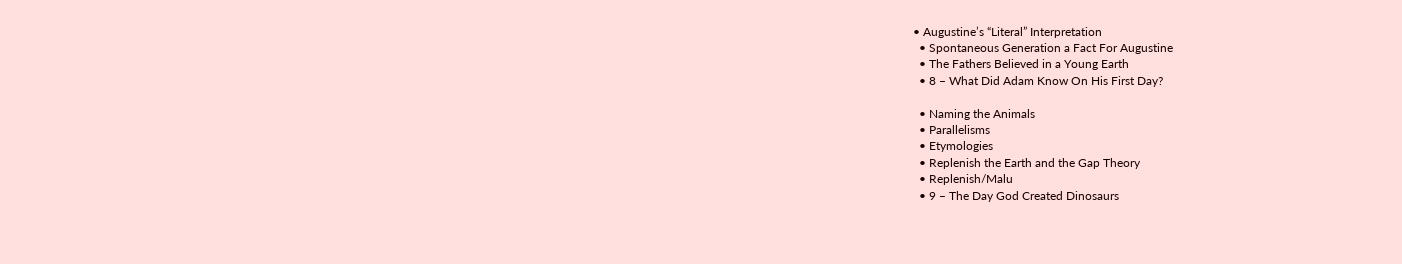• Augustine’s “Literal” Interpretation
  • Spontaneous Generation a Fact For Augustine
  • The Fathers Believed in a Young Earth
  • 8 – What Did Adam Know On His First Day?

  • Naming the Animals
  • Parallelisms
  • Etymologies
  • Replenish the Earth and the Gap Theory
  • Replenish/Malu
  • 9 – The Day God Created Dinosaurs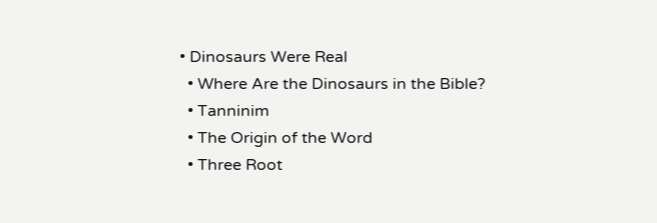• Dinosaurs Were Real
  • Where Are the Dinosaurs in the Bible?
  • Tanninim
  • The Origin of the Word
  • Three Root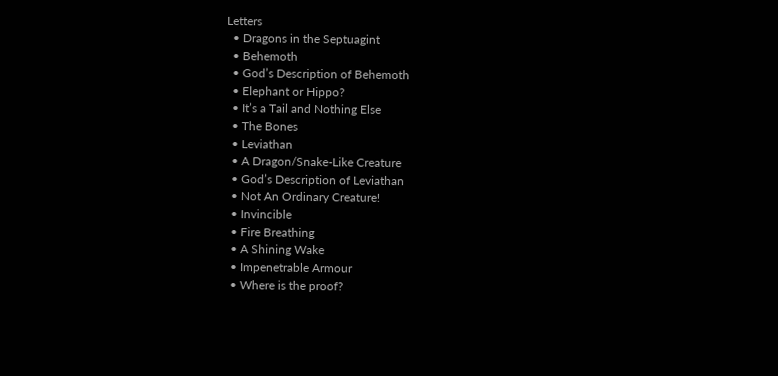Letters
  • Dragons in the Septuagint
  • Behemoth
  • God’s Description of Behemoth
  • Elephant or Hippo?
  • It’s a Tail and Nothing Else
  • The Bones
  • Leviathan
  • A Dragon/Snake-Like Creature
  • God’s Description of Leviathan
  • Not An Ordinary Creature!
  • Invincible
  • Fire Breathing
  • A Shining Wake
  • Impenetrable Armour
  • Where is the proof?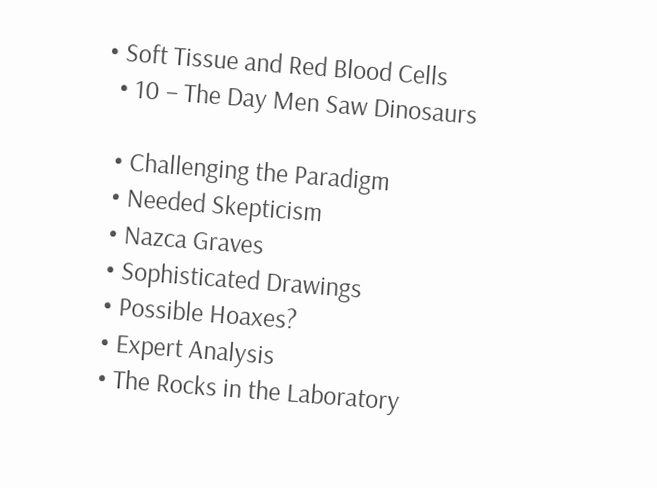• Soft Tissue and Red Blood Cells
  • 10 – The Day Men Saw Dinosaurs

  • Challenging the Paradigm
  • Needed Skepticism
  • Nazca Graves
  • Sophisticated Drawings
  • Possible Hoaxes?
  • Expert Analysis
  • The Rocks in the Laboratory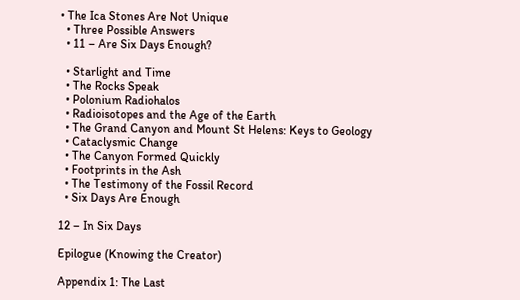• The Ica Stones Are Not Unique
  • Three Possible Answers
  • 11 – Are Six Days Enough?

  • Starlight and Time
  • The Rocks Speak
  • Polonium Radiohalos
  • Radioisotopes and the Age of the Earth
  • The Grand Canyon and Mount St Helens: Keys to Geology
  • Cataclysmic Change
  • The Canyon Formed Quickly
  • Footprints in the Ash
  • The Testimony of the Fossil Record
  • Six Days Are Enough

12 – In Six Days

Epilogue (Knowing the Creator)

Appendix 1: The Last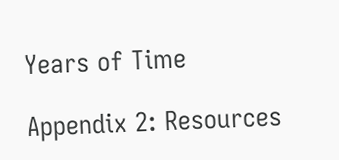Years of Time

Appendix 2: Resources